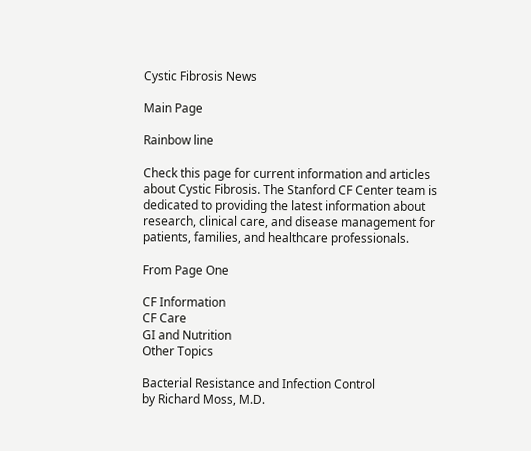Cystic Fibrosis News

Main Page

Rainbow line

Check this page for current information and articles about Cystic Fibrosis. The Stanford CF Center team is dedicated to providing the latest information about research, clinical care, and disease management for patients, families, and healthcare professionals.

From Page One

CF Information
CF Care
GI and Nutrition
Other Topics

Bacterial Resistance and Infection Control
by Richard Moss, M.D.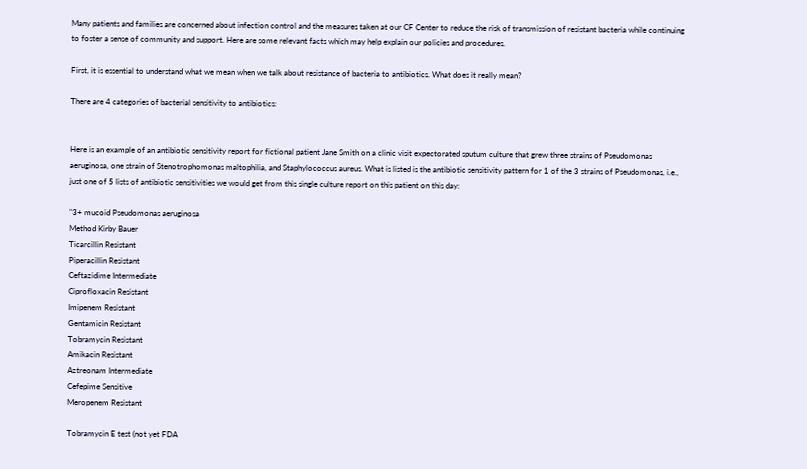Many patients and families are concerned about infection control and the measures taken at our CF Center to reduce the risk of transmission of resistant bacteria while continuing to foster a sense of community and support. Here are some relevant facts which may help explain our policies and procedures.

First, it is essential to understand what we mean when we talk about resistance of bacteria to antibiotics. What does it really mean?

There are 4 categories of bacterial sensitivity to antibiotics:


Here is an example of an antibiotic sensitivity report for fictional patient Jane Smith on a clinic visit expectorated sputum culture that grew three strains of Pseudomonas aeruginosa, one strain of Stenotrophomonas maltophilia, and Staphylococcus aureus. What is listed is the antibiotic sensitivity pattern for 1 of the 3 strains of Pseudomonas, i.e., just one of 5 lists of antibiotic sensitivities we would get from this single culture report on this patient on this day:

"3+ mucoid Pseudomonas aeruginosa
Method Kirby Bauer
Ticarcillin Resistant
Piperacillin Resistant
Ceftazidime Intermediate
Ciprofloxacin Resistant
Imipenem Resistant
Gentamicin Resistant
Tobramycin Resistant
Amikacin Resistant
Aztreonam Intermediate
Cefepime Sensitive
Meropenem Resistant

Tobramycin E test (not yet FDA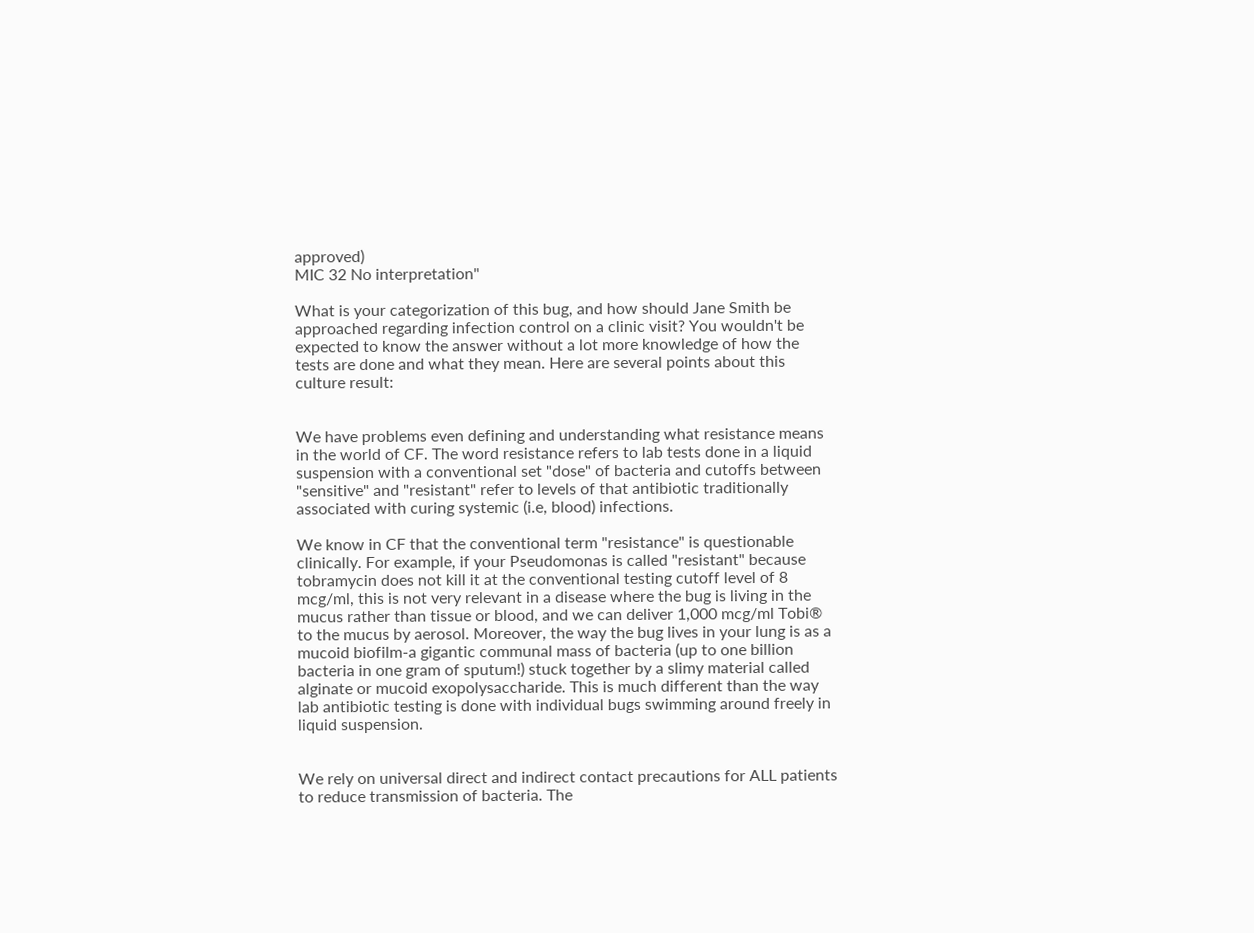approved)
MIC 32 No interpretation"

What is your categorization of this bug, and how should Jane Smith be approached regarding infection control on a clinic visit? You wouldn't be expected to know the answer without a lot more knowledge of how the tests are done and what they mean. Here are several points about this culture result:


We have problems even defining and understanding what resistance means in the world of CF. The word resistance refers to lab tests done in a liquid suspension with a conventional set "dose" of bacteria and cutoffs between "sensitive" and "resistant" refer to levels of that antibiotic traditionally associated with curing systemic (i.e, blood) infections.

We know in CF that the conventional term "resistance" is questionable clinically. For example, if your Pseudomonas is called "resistant" because tobramycin does not kill it at the conventional testing cutoff level of 8 mcg/ml, this is not very relevant in a disease where the bug is living in the mucus rather than tissue or blood, and we can deliver 1,000 mcg/ml Tobi® to the mucus by aerosol. Moreover, the way the bug lives in your lung is as a mucoid biofilm-a gigantic communal mass of bacteria (up to one billion bacteria in one gram of sputum!) stuck together by a slimy material called alginate or mucoid exopolysaccharide. This is much different than the way lab antibiotic testing is done with individual bugs swimming around freely in liquid suspension.


We rely on universal direct and indirect contact precautions for ALL patients to reduce transmission of bacteria. The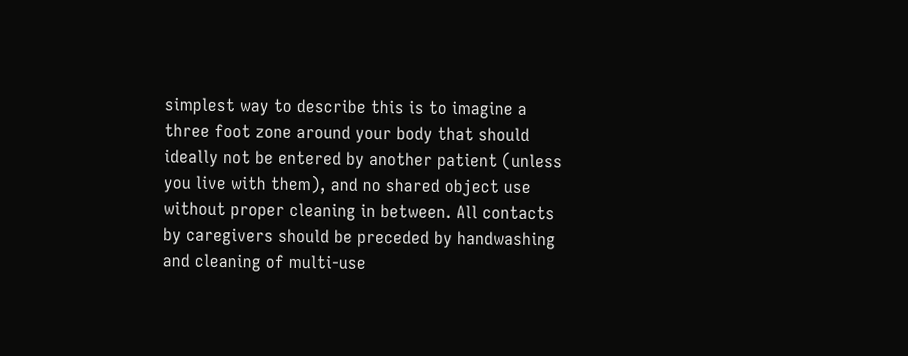simplest way to describe this is to imagine a three foot zone around your body that should ideally not be entered by another patient (unless you live with them), and no shared object use without proper cleaning in between. All contacts by caregivers should be preceded by handwashing and cleaning of multi-use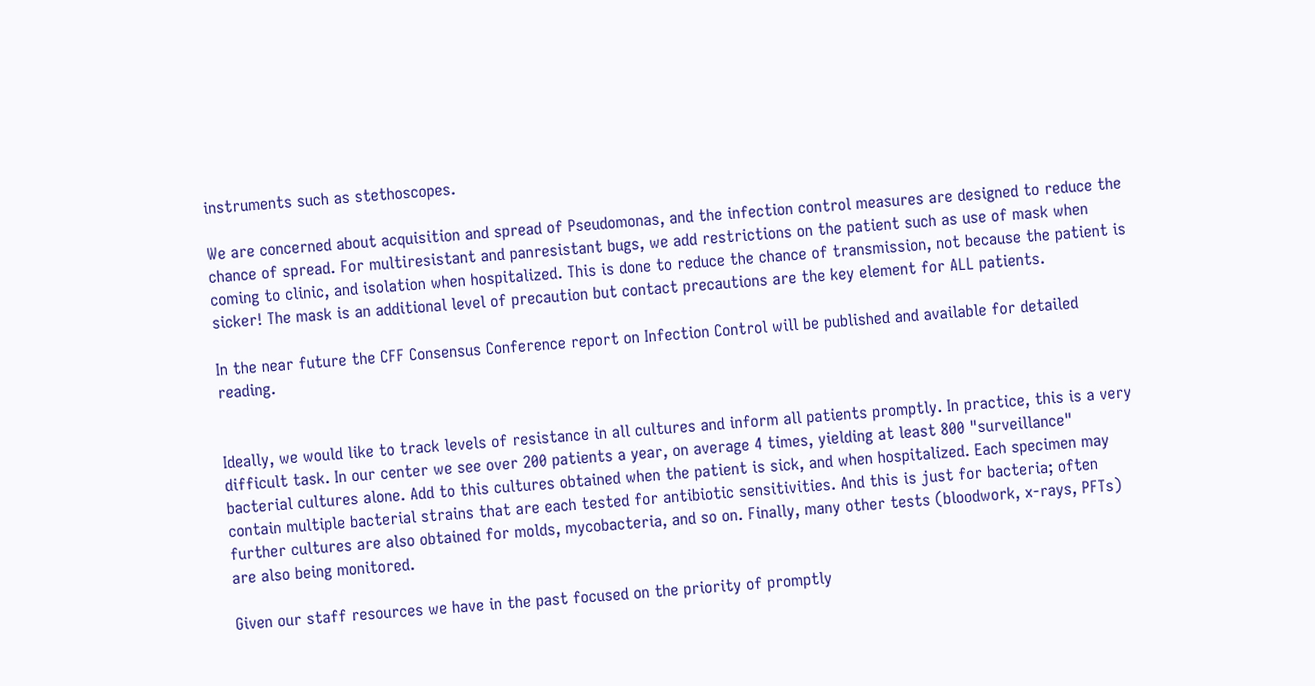instruments such as stethoscopes.

We are concerned about acquisition and spread of Pseudomonas, and the infection control measures are designed to reduce the chance of spread. For multiresistant and panresistant bugs, we add restrictions on the patient such as use of mask when coming to clinic, and isolation when hospitalized. This is done to reduce the chance of transmission, not because the patient is sicker! The mask is an additional level of precaution but contact precautions are the key element for ALL patients.

In the near future the CFF Consensus Conference report on Infection Control will be published and available for detailed reading.


Ideally, we would like to track levels of resistance in all cultures and inform all patients promptly. In practice, this is a very difficult task. In our center we see over 200 patients a year, on average 4 times, yielding at least 800 "surveillance" bacterial cultures alone. Add to this cultures obtained when the patient is sick, and when hospitalized. Each specimen may contain multiple bacterial strains that are each tested for antibiotic sensitivities. And this is just for bacteria; often further cultures are also obtained for molds, mycobacteria, and so on. Finally, many other tests (bloodwork, x-rays, PFTs) are also being monitored.

Given our staff resources we have in the past focused on the priority of promptly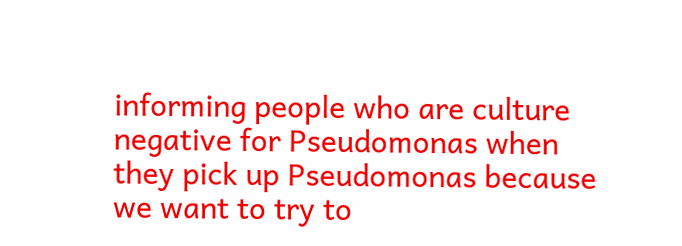informing people who are culture negative for Pseudomonas when they pick up Pseudomonas because we want to try to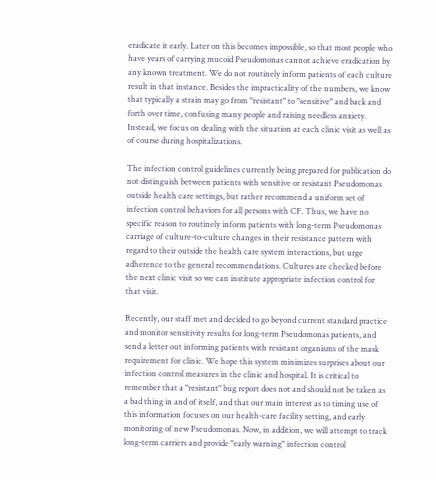eradicate it early. Later on this becomes impossible, so that most people who have years of carrying mucoid Pseudomonas cannot achieve eradication by any known treatment. We do not routinely inform patients of each culture result in that instance. Besides the impracticality of the numbers, we know that typically a strain may go from "resistant" to "sensitive" and back and forth over time, confusing many people and raising needless anxiety. Instead, we focus on dealing with the situation at each clinic visit as well as of course during hospitalizations.

The infection control guidelines currently being prepared for publication do not distinguish between patients with sensitive or resistant Pseudomonas outside health care settings, but rather recommend a uniform set of infection control behaviors for all persons with CF. Thus, we have no specific reason to routinely inform patients with long-term Pseudomonas carriage of culture-to-culture changes in their resistance pattern with regard to their outside the health care system interactions, but urge adherence to the general recommendations. Cultures are checked before the next clinic visit so we can institute appropriate infection control for that visit.

Recently, our staff met and decided to go beyond current standard practice and monitor sensitivity results for long-term Pseudomonas patients, and send a letter out informing patients with resistant organisms of the mask requirement for clinic. We hope this system minimizes surprises about our infection control measures in the clinic and hospital. It is critical to remember that a "resistant" bug report does not and should not be taken as a bad thing in and of itself, and that our main interest as to timing use of this information focuses on our health-care facility setting, and early monitoring of new Pseudomonas. Now, in addition, we will attempt to track long-term carriers and provide "early warning" infection control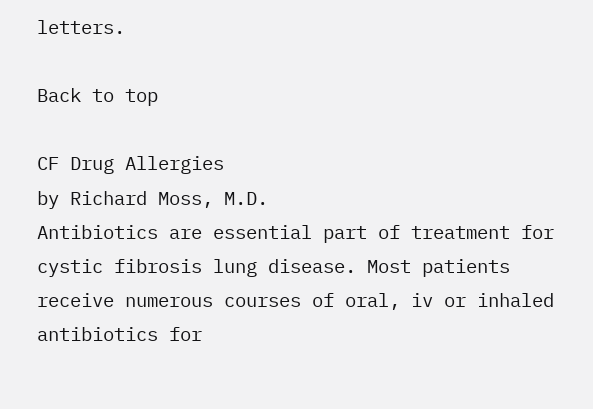letters.

Back to top

CF Drug Allergies
by Richard Moss, M.D.
Antibiotics are essential part of treatment for cystic fibrosis lung disease. Most patients receive numerous courses of oral, iv or inhaled antibiotics for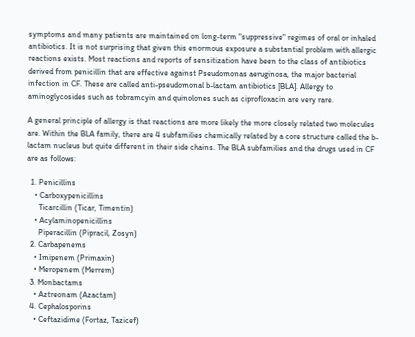symptoms and many patients are maintained on long-term "suppressive" regimes of oral or inhaled antibiotics. It is not surprising that given this enormous exposure a substantial problem with allergic reactions exists. Most reactions and reports of sensitization have been to the class of antibiotics derived from penicillin that are effective against Pseudomonas aeruginosa, the major bacterial infection in CF. These are called anti-pseudomonal b-lactam antibiotics [BLA]. Allergy to aminoglycosides such as tobramcyin and quinolones such as ciprofloxacin are very rare.

A general principle of allergy is that reactions are more likely the more closely related two molecules are. Within the BLA family, there are 4 subfamilies chemically related by a core structure called the b-lactam nucleus but quite different in their side chains. The BLA subfamilies and the drugs used in CF are as follows:

  1. Penicillins
    • Carboxypenicillins
      Ticarcillin (Ticar, Timentin)
    • Acylaminopenicillins
      Piperacillin (Pipracil, Zosyn)
  2. Carbapenems
    • Imipenem (Primaxin)
    • Meropenem (Merrem)
  3. Monbactams
    • Aztreonam (Azactam)
  4. Cephalosporins
    • Ceftazidime (Fortaz, Tazicef)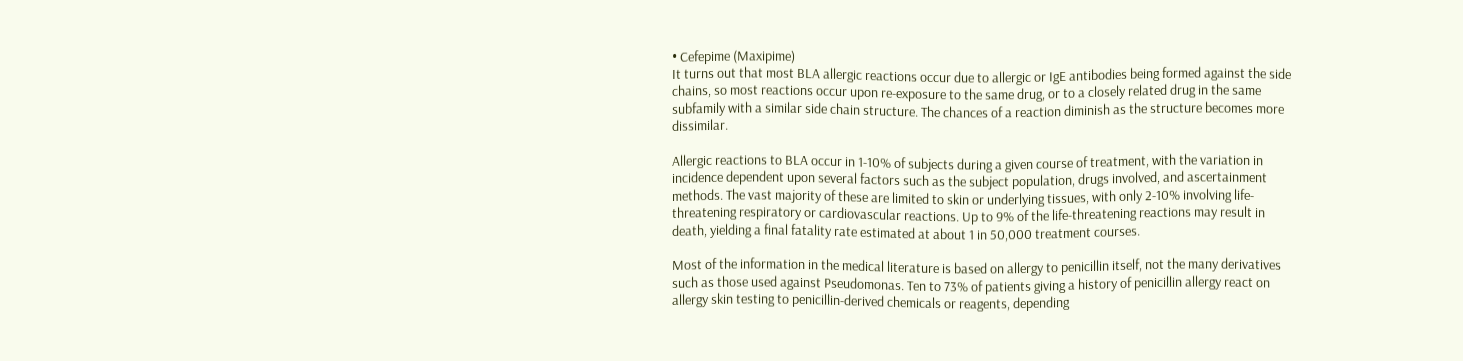• Cefepime (Maxipime)
It turns out that most BLA allergic reactions occur due to allergic or IgE antibodies being formed against the side chains, so most reactions occur upon re-exposure to the same drug, or to a closely related drug in the same subfamily with a similar side chain structure. The chances of a reaction diminish as the structure becomes more dissimilar.

Allergic reactions to BLA occur in 1-10% of subjects during a given course of treatment, with the variation in incidence dependent upon several factors such as the subject population, drugs involved, and ascertainment methods. The vast majority of these are limited to skin or underlying tissues, with only 2-10% involving life-threatening respiratory or cardiovascular reactions. Up to 9% of the life-threatening reactions may result in death, yielding a final fatality rate estimated at about 1 in 50,000 treatment courses.

Most of the information in the medical literature is based on allergy to penicillin itself, not the many derivatives such as those used against Pseudomonas. Ten to 73% of patients giving a history of penicillin allergy react on allergy skin testing to penicillin-derived chemicals or reagents, depending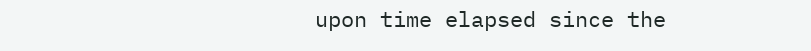upon time elapsed since the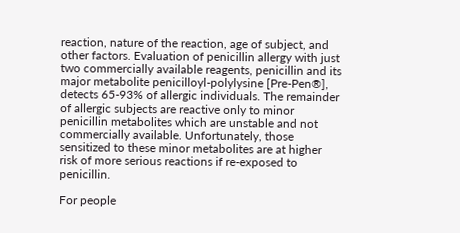reaction, nature of the reaction, age of subject, and other factors. Evaluation of penicillin allergy with just two commercially available reagents, penicillin and its major metabolite penicilloyl-polylysine [Pre-Pen®], detects 65-93% of allergic individuals. The remainder of allergic subjects are reactive only to minor penicillin metabolites which are unstable and not commercially available. Unfortunately, those sensitized to these minor metabolites are at higher risk of more serious reactions if re-exposed to penicillin.

For people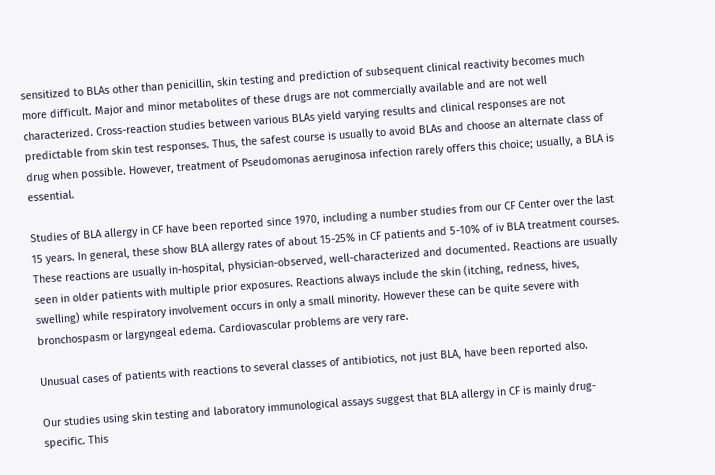sensitized to BLAs other than penicillin, skin testing and prediction of subsequent clinical reactivity becomes much more difficult. Major and minor metabolites of these drugs are not commercially available and are not well characterized. Cross-reaction studies between various BLAs yield varying results and clinical responses are not predictable from skin test responses. Thus, the safest course is usually to avoid BLAs and choose an alternate class of drug when possible. However, treatment of Pseudomonas aeruginosa infection rarely offers this choice; usually, a BLA is essential.

Studies of BLA allergy in CF have been reported since 1970, including a number studies from our CF Center over the last 15 years. In general, these show BLA allergy rates of about 15-25% in CF patients and 5-10% of iv BLA treatment courses. These reactions are usually in-hospital, physician-observed, well-characterized and documented. Reactions are usually seen in older patients with multiple prior exposures. Reactions always include the skin (itching, redness, hives, swelling) while respiratory involvement occurs in only a small minority. However these can be quite severe with bronchospasm or largyngeal edema. Cardiovascular problems are very rare.

Unusual cases of patients with reactions to several classes of antibiotics, not just BLA, have been reported also.

Our studies using skin testing and laboratory immunological assays suggest that BLA allergy in CF is mainly drug-specific. This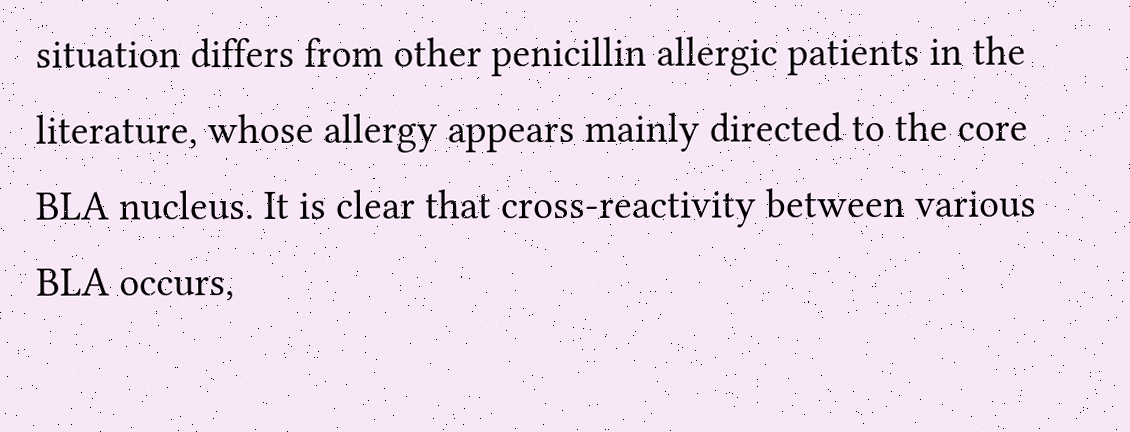situation differs from other penicillin allergic patients in the literature, whose allergy appears mainly directed to the core BLA nucleus. It is clear that cross-reactivity between various BLA occurs,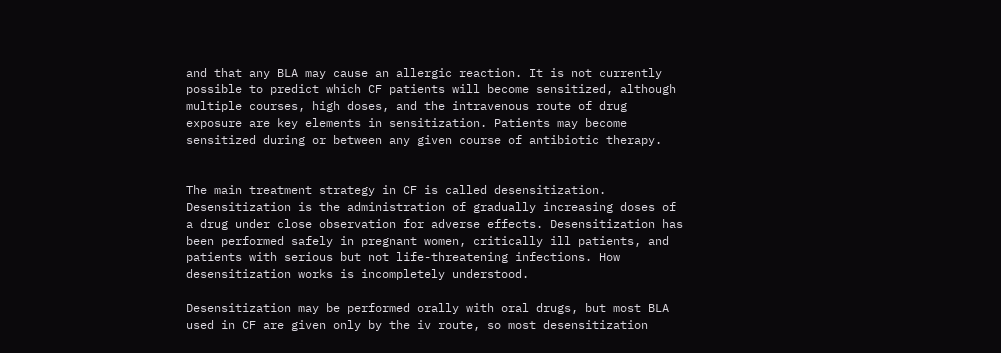and that any BLA may cause an allergic reaction. It is not currently possible to predict which CF patients will become sensitized, although multiple courses, high doses, and the intravenous route of drug exposure are key elements in sensitization. Patients may become sensitized during or between any given course of antibiotic therapy.


The main treatment strategy in CF is called desensitization. Desensitization is the administration of gradually increasing doses of a drug under close observation for adverse effects. Desensitization has been performed safely in pregnant women, critically ill patients, and patients with serious but not life-threatening infections. How desensitization works is incompletely understood.

Desensitization may be performed orally with oral drugs, but most BLA used in CF are given only by the iv route, so most desensitization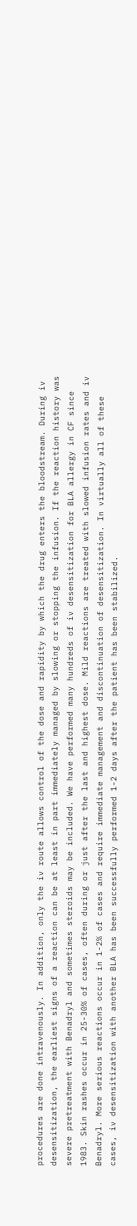procedures are done intravenously. In addition, only the iv route allows control of the dose and rapidity by which the drug enters the bloodstream. During iv desensitization, the earliest signs of a reaction can be at least in part immediately managed by slowing or stopping the infusion. If the reaction history was severe pretreatment with Benadryl and sometimes steroids may be included. We have performed many hundreds of iv desensitization for BLA allergy in CF since 1983. Skin rashes occur in 25-30% of cases, often during or just after the last and highest dose. Mild reactions are treated with slowed infusion rates and iv Benadryl. More serious reactions occur in 1-2% of cases and require immediate management and discontinuation of desensitization. In virtually all of these cases, iv desensitization with another BLA has been successfully performed 1-2 days after the patient has been stabilized.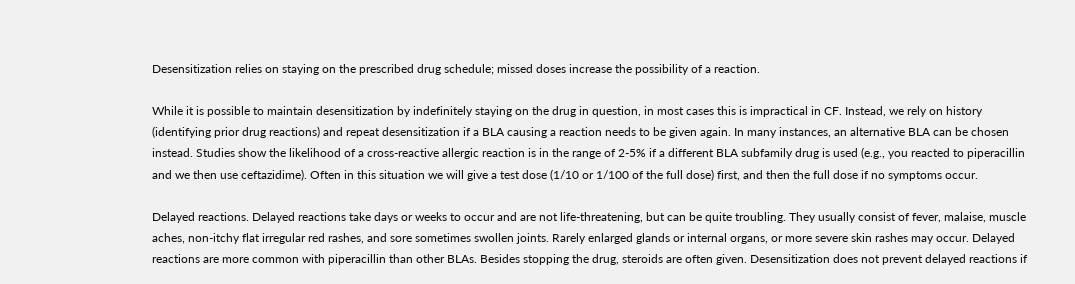Desensitization relies on staying on the prescribed drug schedule; missed doses increase the possibility of a reaction.

While it is possible to maintain desensitization by indefinitely staying on the drug in question, in most cases this is impractical in CF. Instead, we rely on history (identifying prior drug reactions) and repeat desensitization if a BLA causing a reaction needs to be given again. In many instances, an alternative BLA can be chosen instead. Studies show the likelihood of a cross-reactive allergic reaction is in the range of 2-5% if a different BLA subfamily drug is used (e.g., you reacted to piperacillin and we then use ceftazidime). Often in this situation we will give a test dose (1/10 or 1/100 of the full dose) first, and then the full dose if no symptoms occur.

Delayed reactions. Delayed reactions take days or weeks to occur and are not life-threatening, but can be quite troubling. They usually consist of fever, malaise, muscle aches, non-itchy flat irregular red rashes, and sore sometimes swollen joints. Rarely enlarged glands or internal organs, or more severe skin rashes may occur. Delayed reactions are more common with piperacillin than other BLAs. Besides stopping the drug, steroids are often given. Desensitization does not prevent delayed reactions if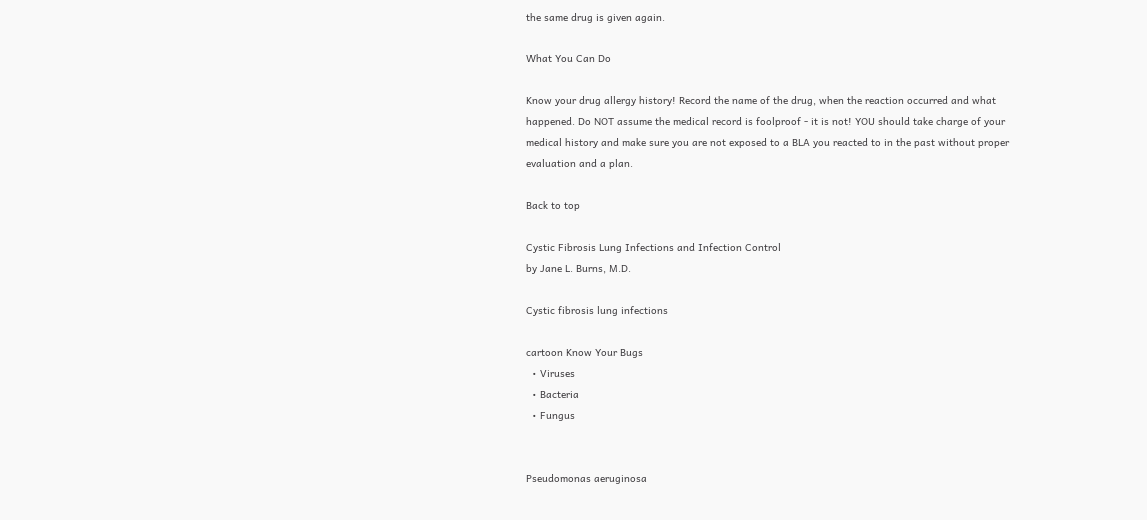the same drug is given again.

What You Can Do

Know your drug allergy history! Record the name of the drug, when the reaction occurred and what happened. Do NOT assume the medical record is foolproof - it is not! YOU should take charge of your medical history and make sure you are not exposed to a BLA you reacted to in the past without proper evaluation and a plan.

Back to top

Cystic Fibrosis Lung Infections and Infection Control
by Jane L. Burns, M.D.

Cystic fibrosis lung infections

cartoon Know Your Bugs
  • Viruses
  • Bacteria
  • Fungus


Pseudomonas aeruginosa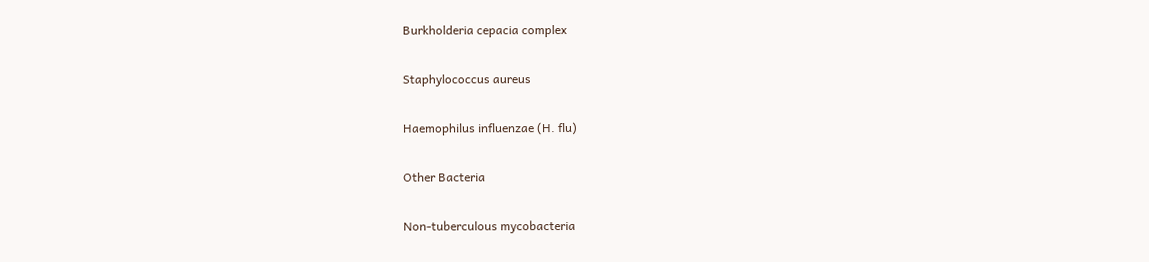Burkholderia cepacia complex

Staphylococcus aureus

Haemophilus influenzae (H. flu)

Other Bacteria

Non-tuberculous mycobacteria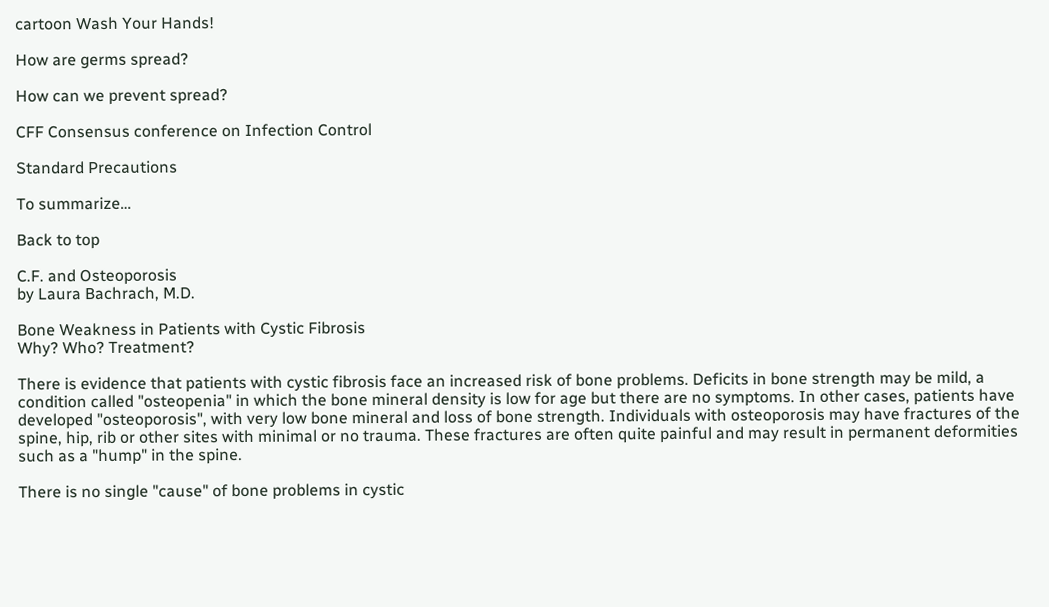cartoon Wash Your Hands!

How are germs spread?

How can we prevent spread?

CFF Consensus conference on Infection Control

Standard Precautions

To summarize…

Back to top

C.F. and Osteoporosis
by Laura Bachrach, M.D.

Bone Weakness in Patients with Cystic Fibrosis
Why? Who? Treatment?

There is evidence that patients with cystic fibrosis face an increased risk of bone problems. Deficits in bone strength may be mild, a condition called "osteopenia" in which the bone mineral density is low for age but there are no symptoms. In other cases, patients have developed "osteoporosis", with very low bone mineral and loss of bone strength. Individuals with osteoporosis may have fractures of the spine, hip, rib or other sites with minimal or no trauma. These fractures are often quite painful and may result in permanent deformities such as a "hump" in the spine.

There is no single "cause" of bone problems in cystic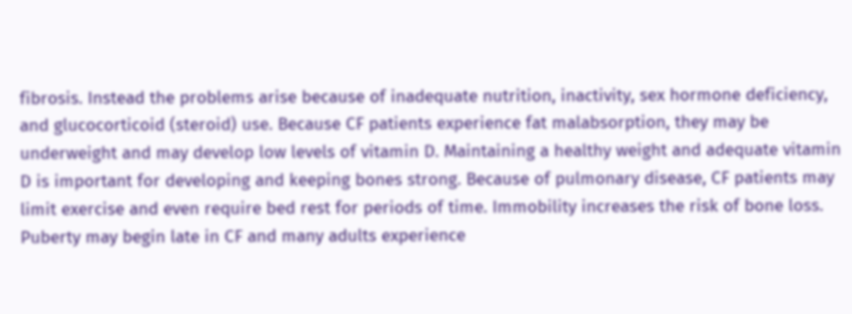fibrosis. Instead the problems arise because of inadequate nutrition, inactivity, sex hormone deficiency, and glucocorticoid (steroid) use. Because CF patients experience fat malabsorption, they may be underweight and may develop low levels of vitamin D. Maintaining a healthy weight and adequate vitamin D is important for developing and keeping bones strong. Because of pulmonary disease, CF patients may limit exercise and even require bed rest for periods of time. Immobility increases the risk of bone loss. Puberty may begin late in CF and many adults experience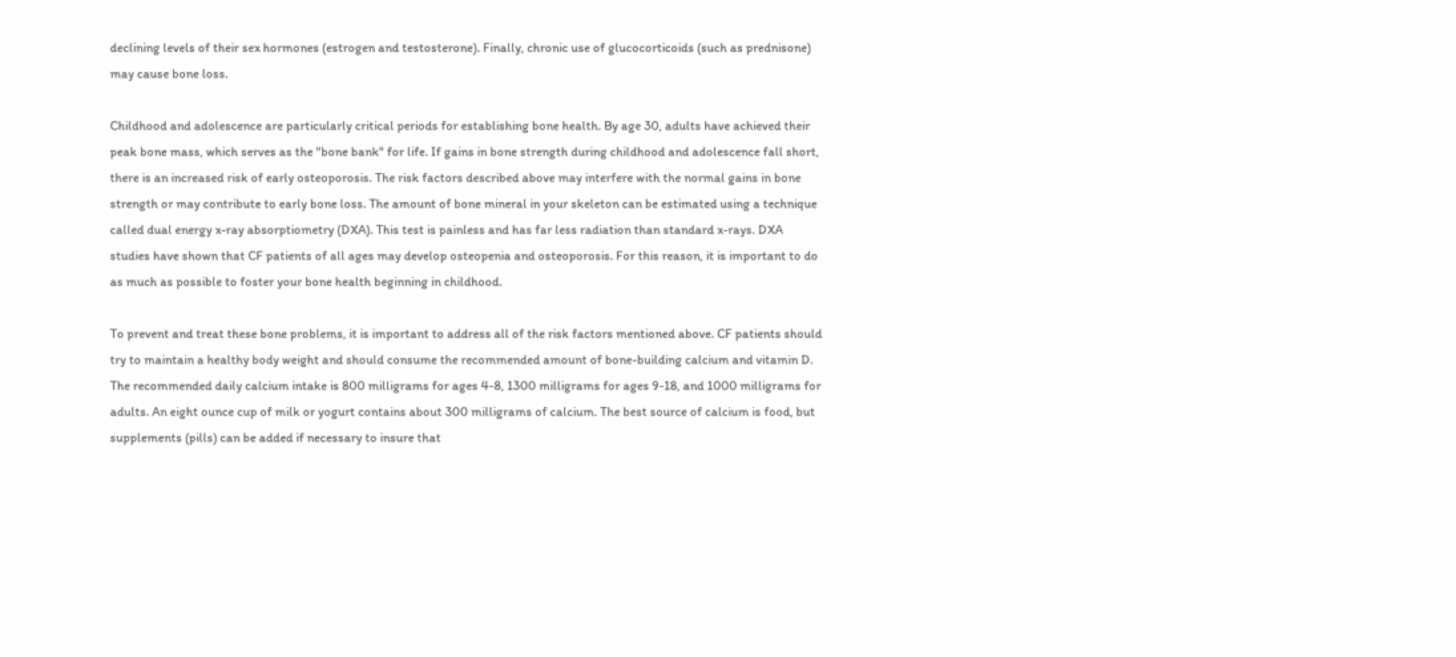declining levels of their sex hormones (estrogen and testosterone). Finally, chronic use of glucocorticoids (such as prednisone) may cause bone loss.

Childhood and adolescence are particularly critical periods for establishing bone health. By age 30, adults have achieved their peak bone mass, which serves as the "bone bank" for life. If gains in bone strength during childhood and adolescence fall short, there is an increased risk of early osteoporosis. The risk factors described above may interfere with the normal gains in bone strength or may contribute to early bone loss. The amount of bone mineral in your skeleton can be estimated using a technique called dual energy x-ray absorptiometry (DXA). This test is painless and has far less radiation than standard x-rays. DXA studies have shown that CF patients of all ages may develop osteopenia and osteoporosis. For this reason, it is important to do as much as possible to foster your bone health beginning in childhood.

To prevent and treat these bone problems, it is important to address all of the risk factors mentioned above. CF patients should try to maintain a healthy body weight and should consume the recommended amount of bone-building calcium and vitamin D. The recommended daily calcium intake is 800 milligrams for ages 4-8, 1300 milligrams for ages 9-18, and 1000 milligrams for adults. An eight ounce cup of milk or yogurt contains about 300 milligrams of calcium. The best source of calcium is food, but supplements (pills) can be added if necessary to insure that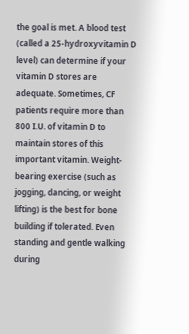the goal is met. A blood test (called a 25-hydroxyvitamin D level) can determine if your vitamin D stores are adequate. Sometimes, CF patients require more than 800 I.U. of vitamin D to maintain stores of this important vitamin. Weight-bearing exercise (such as jogging, dancing, or weight lifting) is the best for bone building if tolerated. Even standing and gentle walking during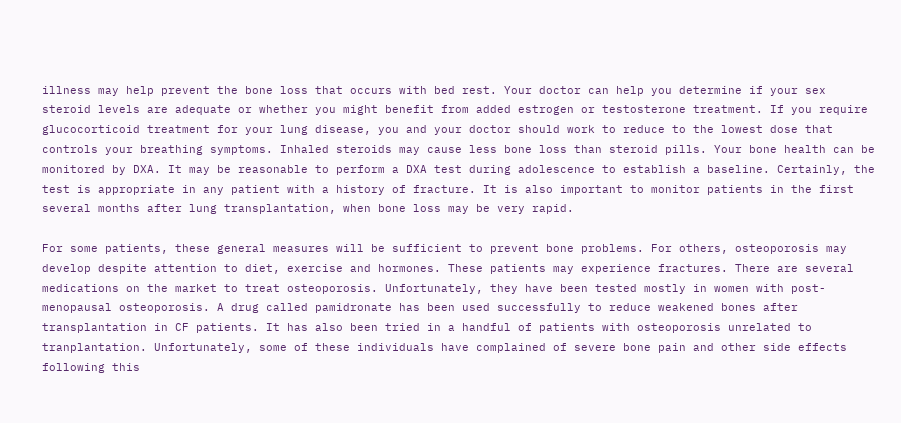illness may help prevent the bone loss that occurs with bed rest. Your doctor can help you determine if your sex steroid levels are adequate or whether you might benefit from added estrogen or testosterone treatment. If you require glucocorticoid treatment for your lung disease, you and your doctor should work to reduce to the lowest dose that controls your breathing symptoms. Inhaled steroids may cause less bone loss than steroid pills. Your bone health can be monitored by DXA. It may be reasonable to perform a DXA test during adolescence to establish a baseline. Certainly, the test is appropriate in any patient with a history of fracture. It is also important to monitor patients in the first several months after lung transplantation, when bone loss may be very rapid.

For some patients, these general measures will be sufficient to prevent bone problems. For others, osteoporosis may develop despite attention to diet, exercise and hormones. These patients may experience fractures. There are several medications on the market to treat osteoporosis. Unfortunately, they have been tested mostly in women with post-menopausal osteoporosis. A drug called pamidronate has been used successfully to reduce weakened bones after transplantation in CF patients. It has also been tried in a handful of patients with osteoporosis unrelated to tranplantation. Unfortunately, some of these individuals have complained of severe bone pain and other side effects following this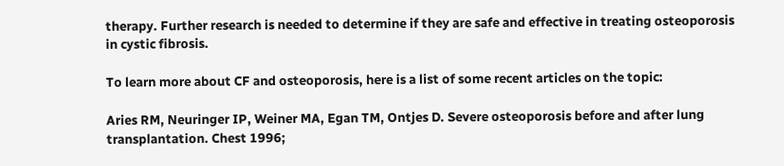therapy. Further research is needed to determine if they are safe and effective in treating osteoporosis in cystic fibrosis.

To learn more about CF and osteoporosis, here is a list of some recent articles on the topic:

Aries RM, Neuringer IP, Weiner MA, Egan TM, Ontjes D. Severe osteoporosis before and after lung transplantation. Chest 1996;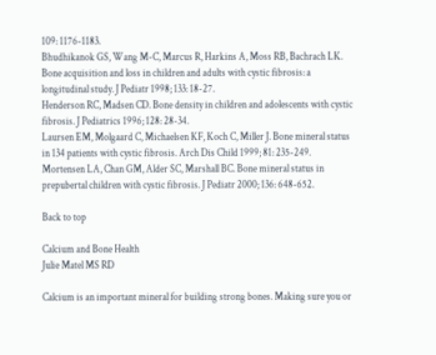109: 1176-1183.
Bhudhikanok GS, Wang M-C, Marcus R, Harkins A, Moss RB, Bachrach LK. Bone acquisition and loss in children and adults with cystic fibrosis: a longitudinal study. J Pediatr 1998; 133: 18-27.
Henderson RC, Madsen CD. Bone density in children and adolescents with cystic fibrosis. J Pediatrics 1996; 128: 28-34.
Laursen EM, Molgaard C, Michaelsen KF, Koch C, Miller J. Bone mineral status in 134 patients with cystic fibrosis. Arch Dis Child 1999; 81: 235-249.
Mortensen LA, Chan GM, Alder SC, Marshall BC. Bone mineral status in prepubertal children with cystic fibrosis. J Pediatr 2000; 136: 648-652.

Back to top

Calcium and Bone Health
Julie Matel MS RD

Calcium is an important mineral for building strong bones. Making sure you or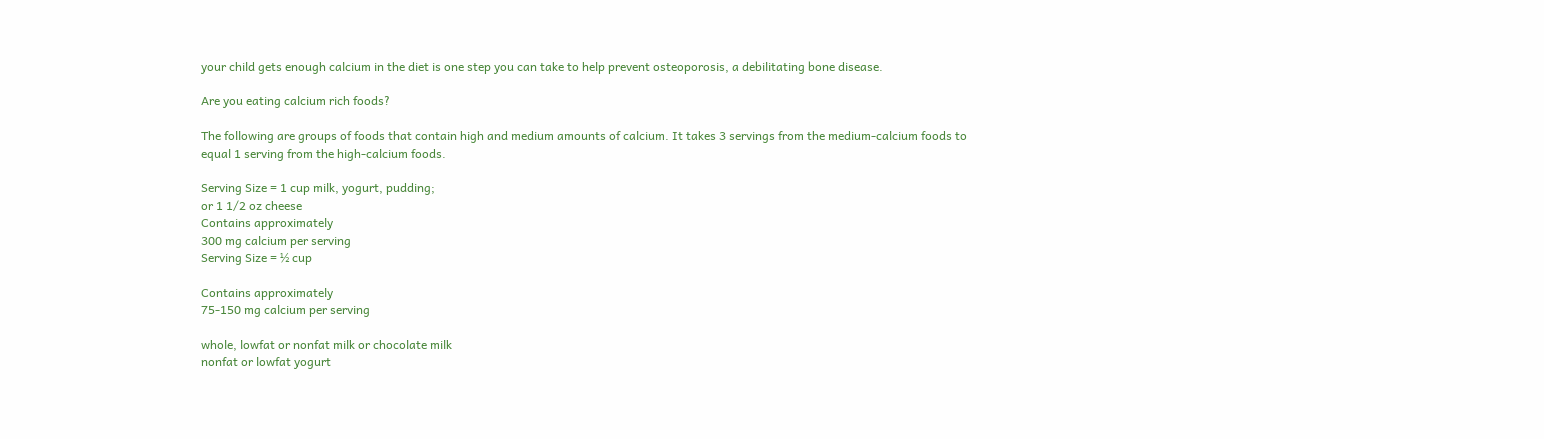your child gets enough calcium in the diet is one step you can take to help prevent osteoporosis, a debilitating bone disease.

Are you eating calcium rich foods?

The following are groups of foods that contain high and medium amounts of calcium. It takes 3 servings from the medium-calcium foods to equal 1 serving from the high-calcium foods.

Serving Size = 1 cup milk, yogurt, pudding;
or 1 1/2 oz cheese
Contains approximately
300 mg calcium per serving
Serving Size = ½ cup

Contains approximately
75-150 mg calcium per serving

whole, lowfat or nonfat milk or chocolate milk
nonfat or lowfat yogurt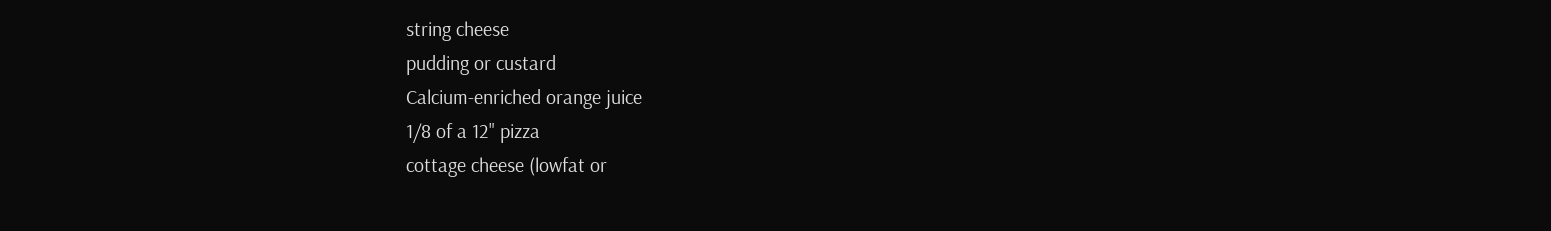string cheese
pudding or custard
Calcium-enriched orange juice
1/8 of a 12" pizza
cottage cheese (lowfat or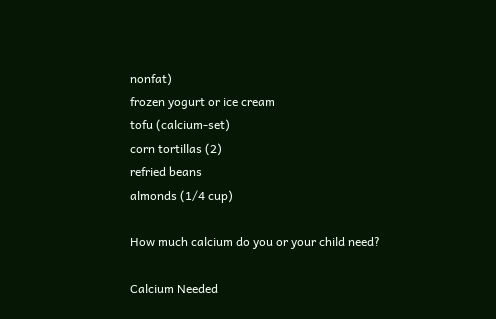nonfat)
frozen yogurt or ice cream
tofu (calcium-set)
corn tortillas (2)
refried beans
almonds (1/4 cup)

How much calcium do you or your child need?

Calcium Needed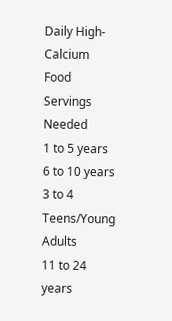Daily High-Calcium
Food Servings Needed
1 to 5 years
6 to 10 years
3 to 4
Teens/Young Adults
11 to 24 years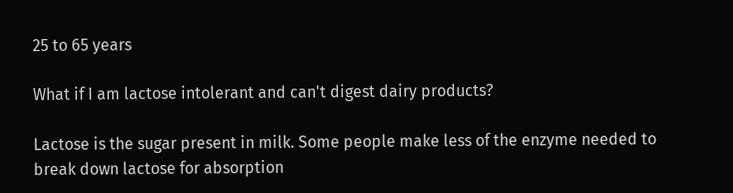25 to 65 years

What if I am lactose intolerant and can't digest dairy products?

Lactose is the sugar present in milk. Some people make less of the enzyme needed to break down lactose for absorption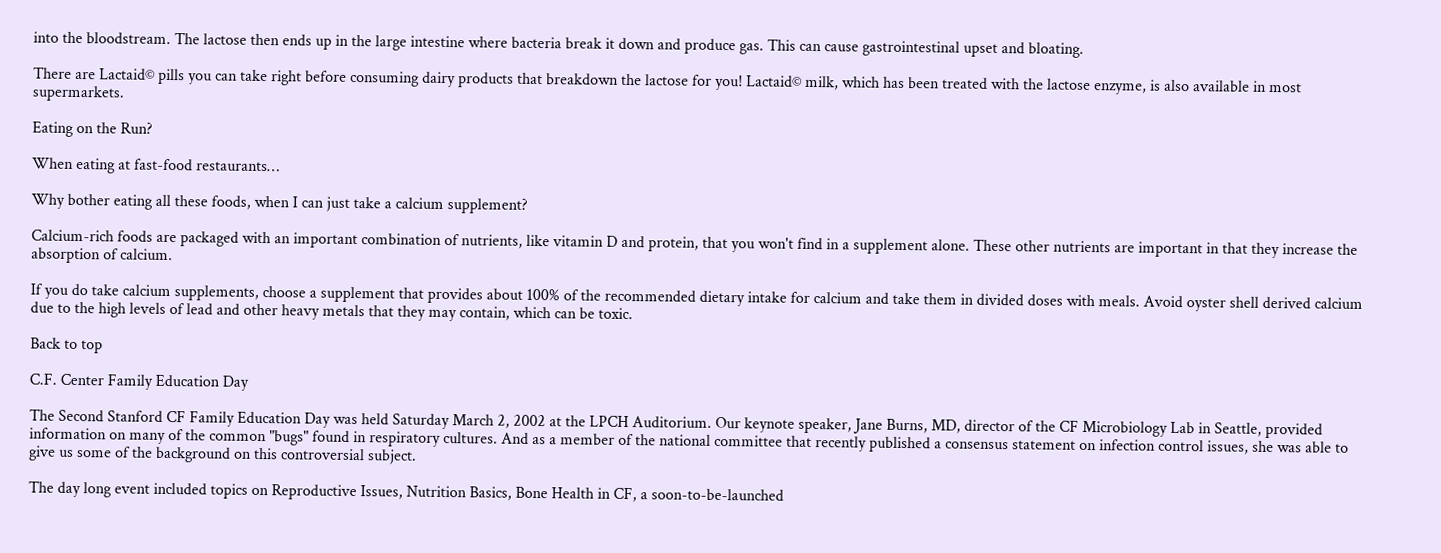into the bloodstream. The lactose then ends up in the large intestine where bacteria break it down and produce gas. This can cause gastrointestinal upset and bloating.

There are Lactaid© pills you can take right before consuming dairy products that breakdown the lactose for you! Lactaid© milk, which has been treated with the lactose enzyme, is also available in most supermarkets.

Eating on the Run?

When eating at fast-food restaurants…

Why bother eating all these foods, when I can just take a calcium supplement?

Calcium-rich foods are packaged with an important combination of nutrients, like vitamin D and protein, that you won't find in a supplement alone. These other nutrients are important in that they increase the absorption of calcium.

If you do take calcium supplements, choose a supplement that provides about 100% of the recommended dietary intake for calcium and take them in divided doses with meals. Avoid oyster shell derived calcium due to the high levels of lead and other heavy metals that they may contain, which can be toxic.

Back to top

C.F. Center Family Education Day

The Second Stanford CF Family Education Day was held Saturday March 2, 2002 at the LPCH Auditorium. Our keynote speaker, Jane Burns, MD, director of the CF Microbiology Lab in Seattle, provided information on many of the common "bugs" found in respiratory cultures. And as a member of the national committee that recently published a consensus statement on infection control issues, she was able to give us some of the background on this controversial subject.

The day long event included topics on Reproductive Issues, Nutrition Basics, Bone Health in CF, a soon-to-be-launched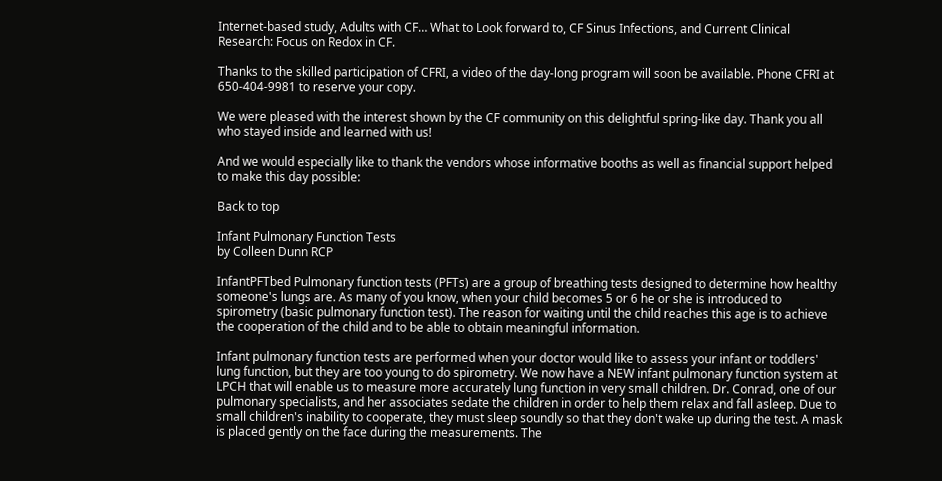Internet-based study, Adults with CF… What to Look forward to, CF Sinus Infections, and Current Clinical Research: Focus on Redox in CF.

Thanks to the skilled participation of CFRI, a video of the day-long program will soon be available. Phone CFRI at 650-404-9981 to reserve your copy.

We were pleased with the interest shown by the CF community on this delightful spring-like day. Thank you all who stayed inside and learned with us!

And we would especially like to thank the vendors whose informative booths as well as financial support helped to make this day possible:

Back to top

Infant Pulmonary Function Tests
by Colleen Dunn RCP

InfantPFTbed Pulmonary function tests (PFTs) are a group of breathing tests designed to determine how healthy someone's lungs are. As many of you know, when your child becomes 5 or 6 he or she is introduced to spirometry (basic pulmonary function test). The reason for waiting until the child reaches this age is to achieve the cooperation of the child and to be able to obtain meaningful information.

Infant pulmonary function tests are performed when your doctor would like to assess your infant or toddlers' lung function, but they are too young to do spirometry. We now have a NEW infant pulmonary function system at LPCH that will enable us to measure more accurately lung function in very small children. Dr. Conrad, one of our pulmonary specialists, and her associates sedate the children in order to help them relax and fall asleep. Due to small children's inability to cooperate, they must sleep soundly so that they don't wake up during the test. A mask is placed gently on the face during the measurements. The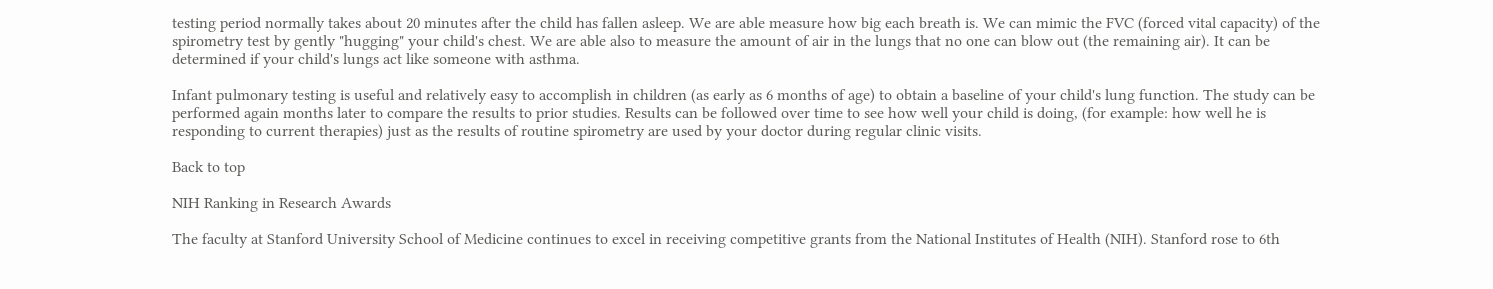testing period normally takes about 20 minutes after the child has fallen asleep. We are able measure how big each breath is. We can mimic the FVC (forced vital capacity) of the spirometry test by gently "hugging" your child's chest. We are able also to measure the amount of air in the lungs that no one can blow out (the remaining air). It can be determined if your child's lungs act like someone with asthma.

Infant pulmonary testing is useful and relatively easy to accomplish in children (as early as 6 months of age) to obtain a baseline of your child's lung function. The study can be performed again months later to compare the results to prior studies. Results can be followed over time to see how well your child is doing, (for example: how well he is responding to current therapies) just as the results of routine spirometry are used by your doctor during regular clinic visits.

Back to top

NIH Ranking in Research Awards

The faculty at Stanford University School of Medicine continues to excel in receiving competitive grants from the National Institutes of Health (NIH). Stanford rose to 6th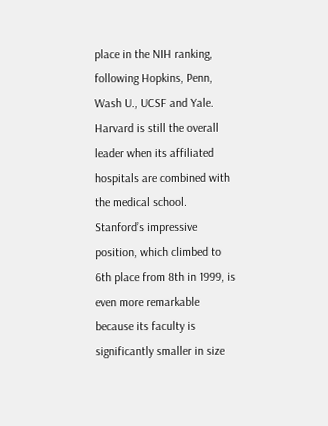place in the NIH ranking, following Hopkins, Penn, Wash U., UCSF and Yale. Harvard is still the overall leader when its affiliated hospitals are combined with the medical school. Stanford’s impressive position, which climbed to 6th place from 8th in 1999, is even more remarkable because its faculty is significantly smaller in size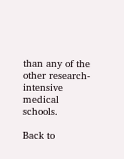than any of the other research-intensive medical schools.

Back to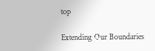top

Extending Our Boundaries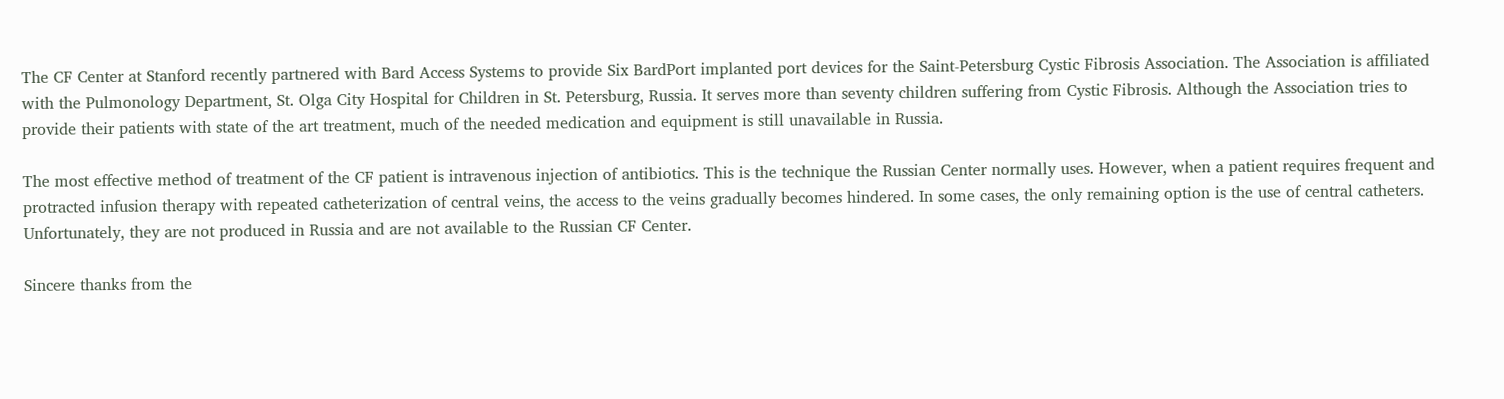The CF Center at Stanford recently partnered with Bard Access Systems to provide Six BardPort implanted port devices for the Saint-Petersburg Cystic Fibrosis Association. The Association is affiliated with the Pulmonology Department, St. Olga City Hospital for Children in St. Petersburg, Russia. It serves more than seventy children suffering from Cystic Fibrosis. Although the Association tries to provide their patients with state of the art treatment, much of the needed medication and equipment is still unavailable in Russia.

The most effective method of treatment of the CF patient is intravenous injection of antibiotics. This is the technique the Russian Center normally uses. However, when a patient requires frequent and protracted infusion therapy with repeated catheterization of central veins, the access to the veins gradually becomes hindered. In some cases, the only remaining option is the use of central catheters. Unfortunately, they are not produced in Russia and are not available to the Russian CF Center.

Sincere thanks from the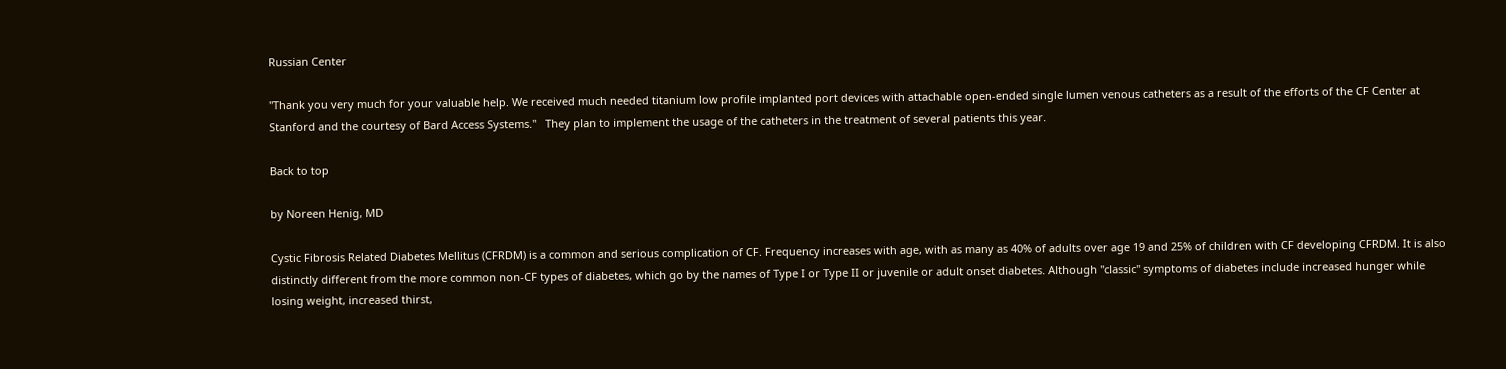Russian Center

"Thank you very much for your valuable help. We received much needed titanium low profile implanted port devices with attachable open-ended single lumen venous catheters as a result of the efforts of the CF Center at Stanford and the courtesy of Bard Access Systems."   They plan to implement the usage of the catheters in the treatment of several patients this year.

Back to top

by Noreen Henig, MD

Cystic Fibrosis Related Diabetes Mellitus (CFRDM) is a common and serious complication of CF. Frequency increases with age, with as many as 40% of adults over age 19 and 25% of children with CF developing CFRDM. It is also distinctly different from the more common non-CF types of diabetes, which go by the names of Type I or Type II or juvenile or adult onset diabetes. Although "classic" symptoms of diabetes include increased hunger while losing weight, increased thirst,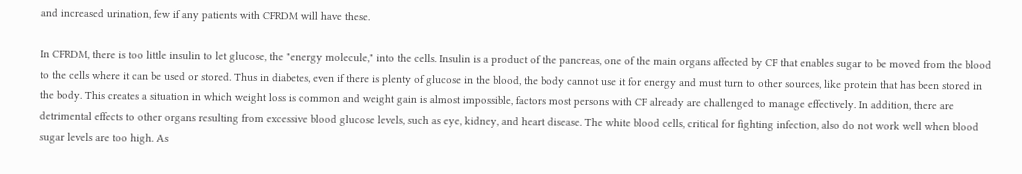and increased urination, few if any patients with CFRDM will have these.

In CFRDM, there is too little insulin to let glucose, the "energy molecule," into the cells. Insulin is a product of the pancreas, one of the main organs affected by CF that enables sugar to be moved from the blood to the cells where it can be used or stored. Thus in diabetes, even if there is plenty of glucose in the blood, the body cannot use it for energy and must turn to other sources, like protein that has been stored in the body. This creates a situation in which weight loss is common and weight gain is almost impossible, factors most persons with CF already are challenged to manage effectively. In addition, there are detrimental effects to other organs resulting from excessive blood glucose levels, such as eye, kidney, and heart disease. The white blood cells, critical for fighting infection, also do not work well when blood sugar levels are too high. As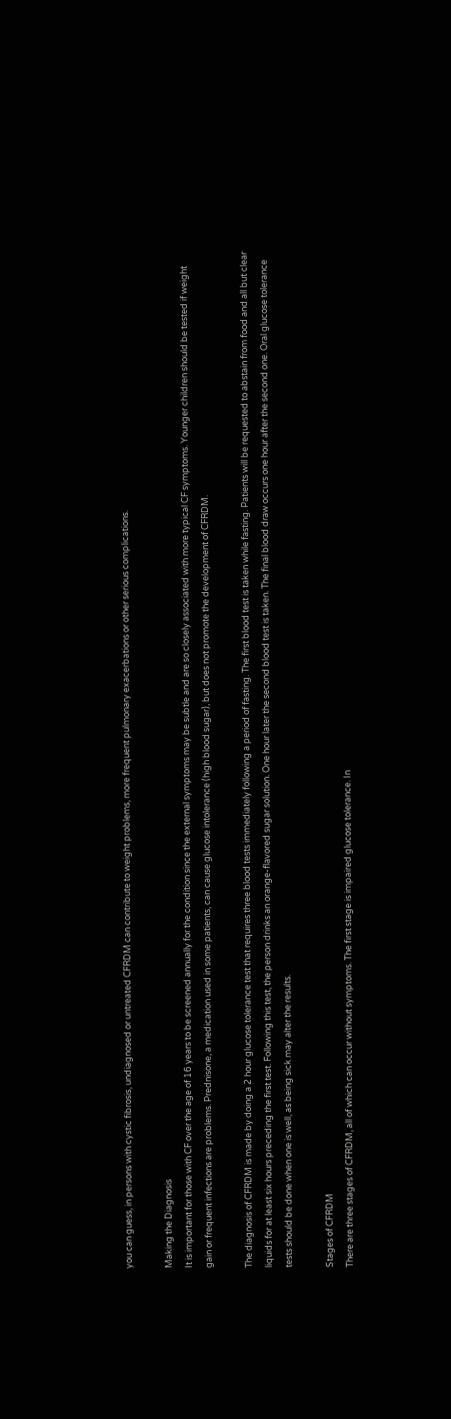you can guess, in persons with cystic fibrosis, undiagnosed or untreated CFRDM can contribute to weight problems, more frequent pulmonary exacerbations or other serious complications.

Making the Diagnosis
It is important for those with CF over the age of 16 years to be screened annually for the condition since the external symptoms may be subtle and are so closely associated with more typical CF symptoms. Younger children should be tested if weight gain or frequent infections are problems. Prednisone, a medication used in some patients, can cause glucose intolerance (high blood sugar), but does not promote the development of CFRDM.

The diagnosis of CFRDM is made by doing a 2 hour glucose tolerance test that requires three blood tests immediately following a period of fasting. The first blood test is taken while fasting. Patients will be requested to abstain from food and all but clear liquids for at least six hours preceding the first test. Following this test, the person drinks an orange-flavored sugar solution. One hour later the second blood test is taken. The final blood draw occurs one hour after the second one. Oral glucose tolerance tests should be done when one is well, as being sick may alter the results.

Stages of CFRDM
There are three stages of CFRDM, all of which can occur without symptoms. The first stage is impaired glucose tolerance. In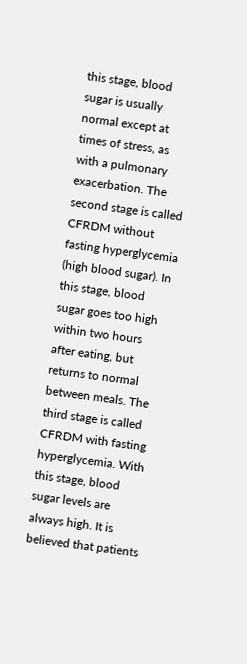this stage, blood sugar is usually normal except at times of stress, as with a pulmonary exacerbation. The second stage is called CFRDM without fasting hyperglycemia (high blood sugar). In this stage, blood sugar goes too high within two hours after eating, but returns to normal between meals. The third stage is called CFRDM with fasting hyperglycemia. With this stage, blood sugar levels are always high. It is believed that patients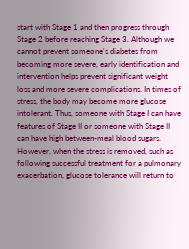start with Stage 1 and then progress through Stage 2 before reaching Stage 3. Although we cannot prevent someone's diabetes from becoming more severe, early identification and intervention helps prevent significant weight loss and more severe complications. In times of stress, the body may become more glucose intolerant. Thus, someone with Stage I can have features of Stage II or someone with Stage II can have high between-meal blood sugars. However, when the stress is removed, such as following successful treatment for a pulmonary exacerbation, glucose tolerance will return to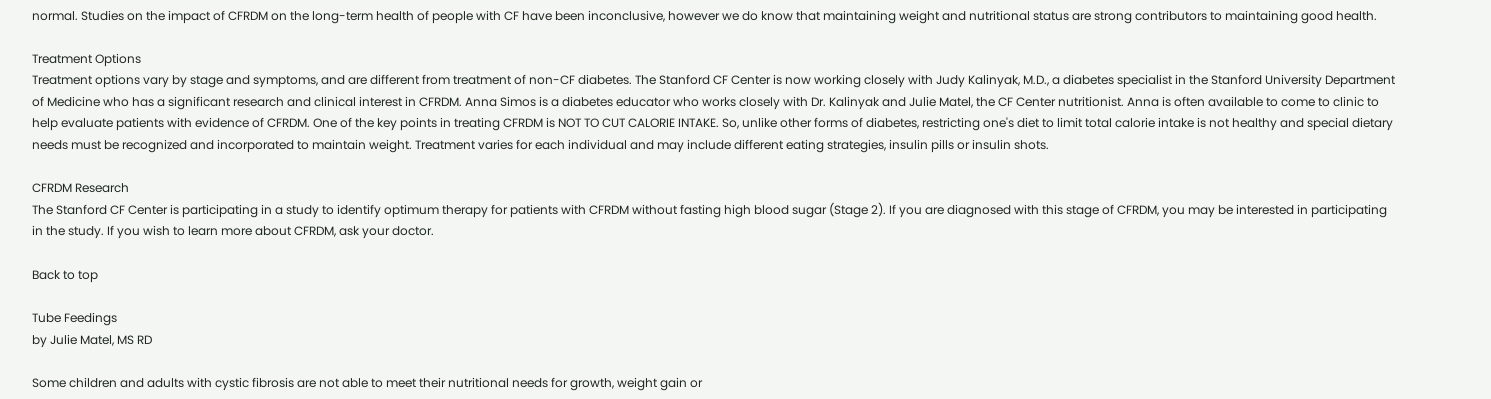normal. Studies on the impact of CFRDM on the long-term health of people with CF have been inconclusive, however we do know that maintaining weight and nutritional status are strong contributors to maintaining good health.

Treatment Options
Treatment options vary by stage and symptoms, and are different from treatment of non-CF diabetes. The Stanford CF Center is now working closely with Judy Kalinyak, M.D., a diabetes specialist in the Stanford University Department of Medicine who has a significant research and clinical interest in CFRDM. Anna Simos is a diabetes educator who works closely with Dr. Kalinyak and Julie Matel, the CF Center nutritionist. Anna is often available to come to clinic to help evaluate patients with evidence of CFRDM. One of the key points in treating CFRDM is NOT TO CUT CALORIE INTAKE. So, unlike other forms of diabetes, restricting one's diet to limit total calorie intake is not healthy and special dietary needs must be recognized and incorporated to maintain weight. Treatment varies for each individual and may include different eating strategies, insulin pills or insulin shots.

CFRDM Research
The Stanford CF Center is participating in a study to identify optimum therapy for patients with CFRDM without fasting high blood sugar (Stage 2). If you are diagnosed with this stage of CFRDM, you may be interested in participating in the study. If you wish to learn more about CFRDM, ask your doctor.

Back to top

Tube Feedings
by Julie Matel, MS RD

Some children and adults with cystic fibrosis are not able to meet their nutritional needs for growth, weight gain or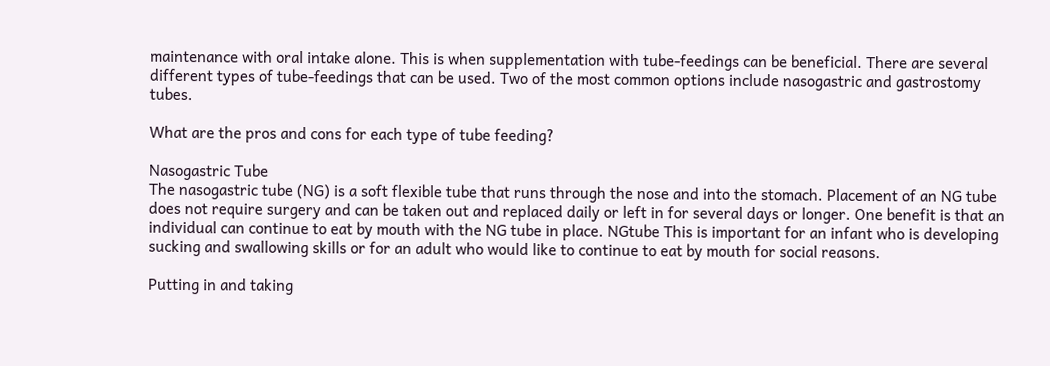maintenance with oral intake alone. This is when supplementation with tube-feedings can be beneficial. There are several different types of tube-feedings that can be used. Two of the most common options include nasogastric and gastrostomy tubes.

What are the pros and cons for each type of tube feeding?

Nasogastric Tube
The nasogastric tube (NG) is a soft flexible tube that runs through the nose and into the stomach. Placement of an NG tube does not require surgery and can be taken out and replaced daily or left in for several days or longer. One benefit is that an individual can continue to eat by mouth with the NG tube in place. NGtube This is important for an infant who is developing sucking and swallowing skills or for an adult who would like to continue to eat by mouth for social reasons.

Putting in and taking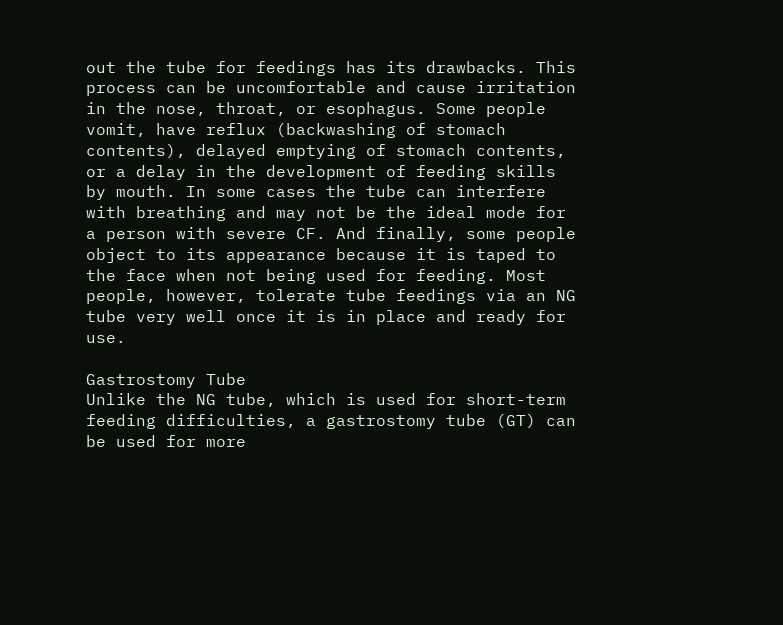out the tube for feedings has its drawbacks. This process can be uncomfortable and cause irritation in the nose, throat, or esophagus. Some people vomit, have reflux (backwashing of stomach contents), delayed emptying of stomach contents, or a delay in the development of feeding skills by mouth. In some cases the tube can interfere with breathing and may not be the ideal mode for a person with severe CF. And finally, some people object to its appearance because it is taped to the face when not being used for feeding. Most people, however, tolerate tube feedings via an NG tube very well once it is in place and ready for use.

Gastrostomy Tube
Unlike the NG tube, which is used for short-term feeding difficulties, a gastrostomy tube (GT) can be used for more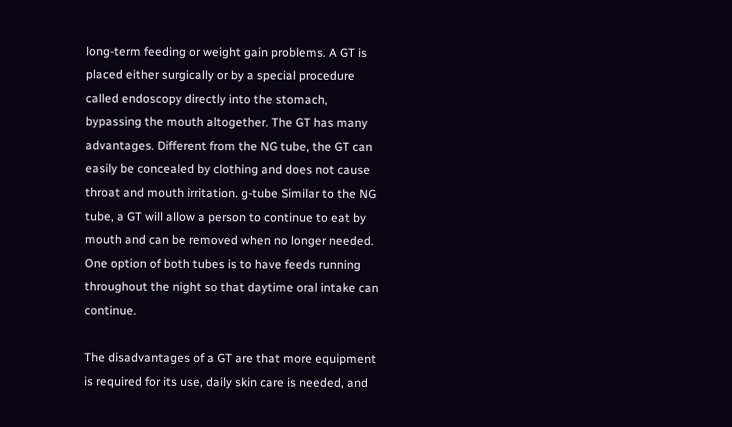long-term feeding or weight gain problems. A GT is placed either surgically or by a special procedure called endoscopy directly into the stomach, bypassing the mouth altogether. The GT has many advantages. Different from the NG tube, the GT can easily be concealed by clothing and does not cause throat and mouth irritation. g-tube Similar to the NG tube, a GT will allow a person to continue to eat by mouth and can be removed when no longer needed. One option of both tubes is to have feeds running throughout the night so that daytime oral intake can continue.

The disadvantages of a GT are that more equipment is required for its use, daily skin care is needed, and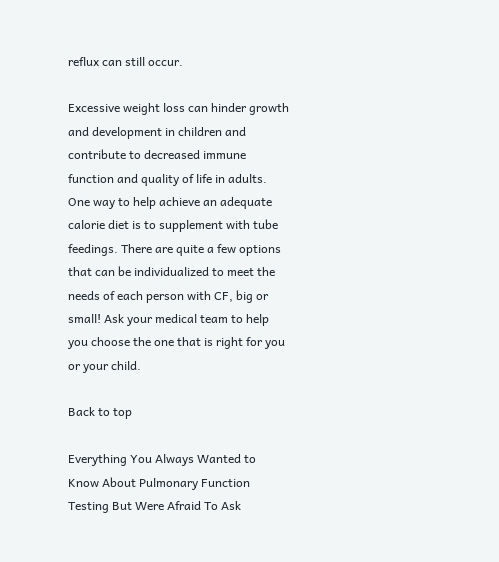reflux can still occur.

Excessive weight loss can hinder growth and development in children and contribute to decreased immune function and quality of life in adults. One way to help achieve an adequate calorie diet is to supplement with tube feedings. There are quite a few options that can be individualized to meet the needs of each person with CF, big or small! Ask your medical team to help you choose the one that is right for you or your child.

Back to top

Everything You Always Wanted to Know About Pulmonary Function Testing But Were Afraid To Ask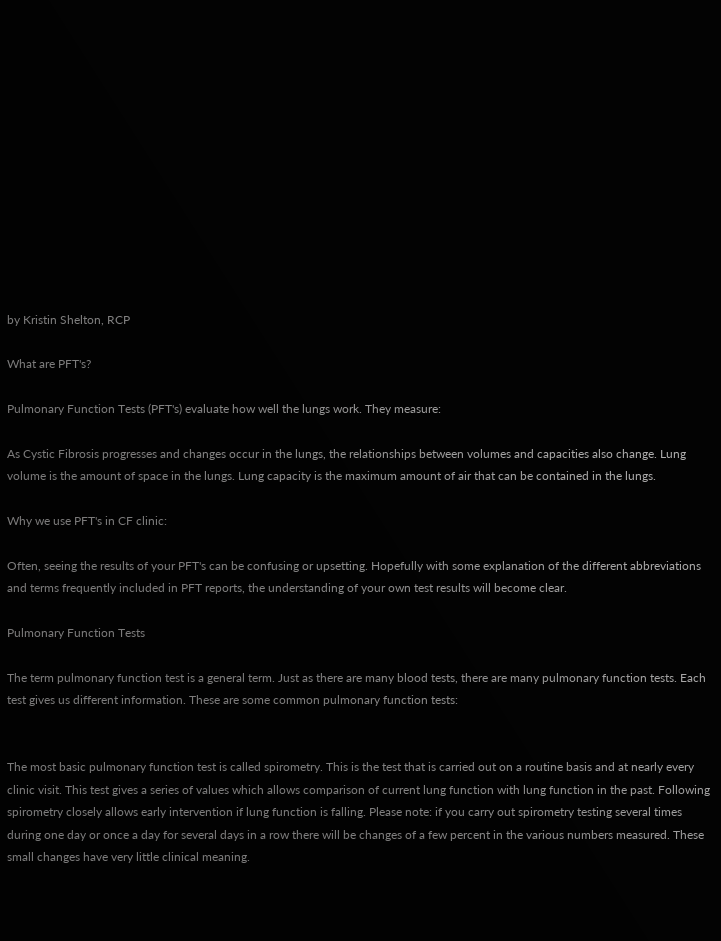by Kristin Shelton, RCP

What are PFT's?

Pulmonary Function Tests (PFT's) evaluate how well the lungs work. They measure:

As Cystic Fibrosis progresses and changes occur in the lungs, the relationships between volumes and capacities also change. Lung volume is the amount of space in the lungs. Lung capacity is the maximum amount of air that can be contained in the lungs.

Why we use PFT's in CF clinic:

Often, seeing the results of your PFT's can be confusing or upsetting. Hopefully with some explanation of the different abbreviations and terms frequently included in PFT reports, the understanding of your own test results will become clear.

Pulmonary Function Tests

The term pulmonary function test is a general term. Just as there are many blood tests, there are many pulmonary function tests. Each test gives us different information. These are some common pulmonary function tests:


The most basic pulmonary function test is called spirometry. This is the test that is carried out on a routine basis and at nearly every clinic visit. This test gives a series of values which allows comparison of current lung function with lung function in the past. Following spirometry closely allows early intervention if lung function is falling. Please note: if you carry out spirometry testing several times during one day or once a day for several days in a row there will be changes of a few percent in the various numbers measured. These small changes have very little clinical meaning.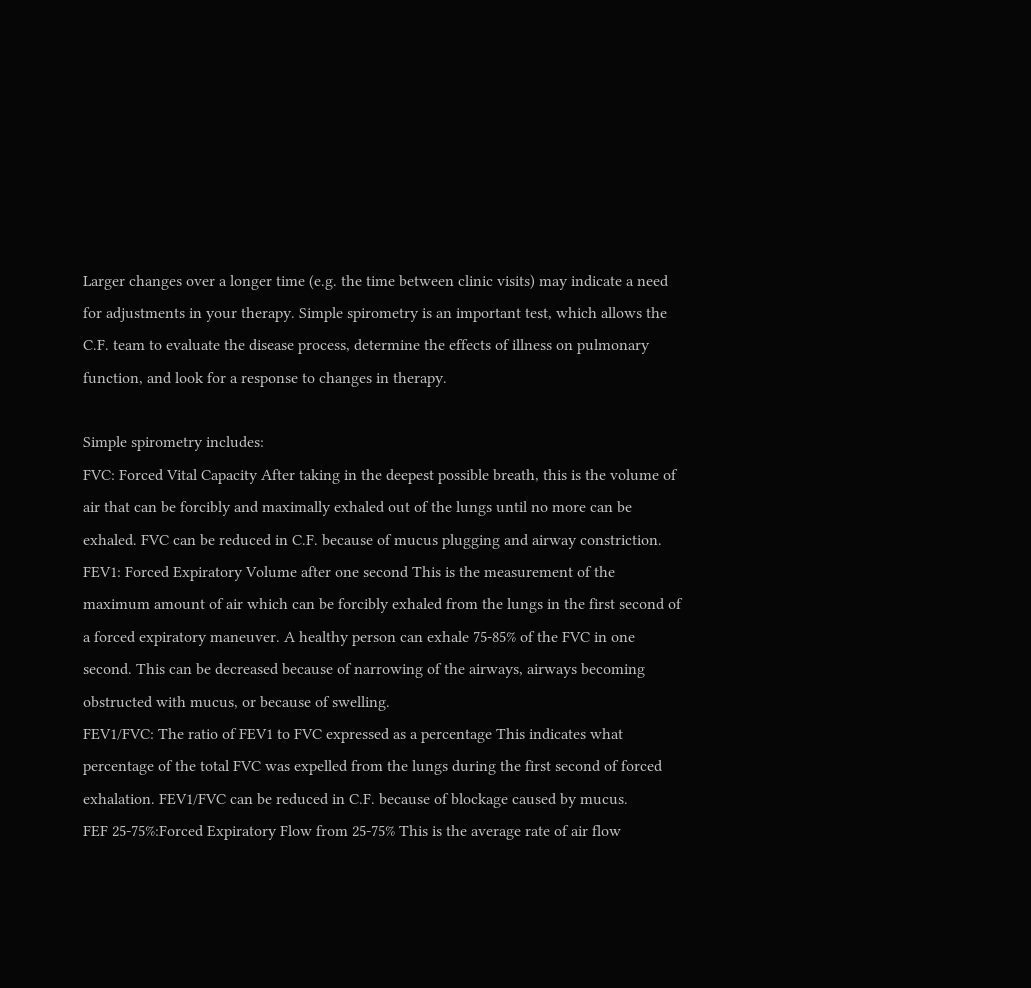Larger changes over a longer time (e.g. the time between clinic visits) may indicate a need for adjustments in your therapy. Simple spirometry is an important test, which allows the C.F. team to evaluate the disease process, determine the effects of illness on pulmonary function, and look for a response to changes in therapy.

Simple spirometry includes:
FVC: Forced Vital Capacity After taking in the deepest possible breath, this is the volume of air that can be forcibly and maximally exhaled out of the lungs until no more can be exhaled. FVC can be reduced in C.F. because of mucus plugging and airway constriction.
FEV1: Forced Expiratory Volume after one second This is the measurement of the maximum amount of air which can be forcibly exhaled from the lungs in the first second of a forced expiratory maneuver. A healthy person can exhale 75-85% of the FVC in one second. This can be decreased because of narrowing of the airways, airways becoming obstructed with mucus, or because of swelling.
FEV1/FVC: The ratio of FEV1 to FVC expressed as a percentage This indicates what percentage of the total FVC was expelled from the lungs during the first second of forced exhalation. FEV1/FVC can be reduced in C.F. because of blockage caused by mucus.
FEF 25-75%:Forced Expiratory Flow from 25-75% This is the average rate of air flow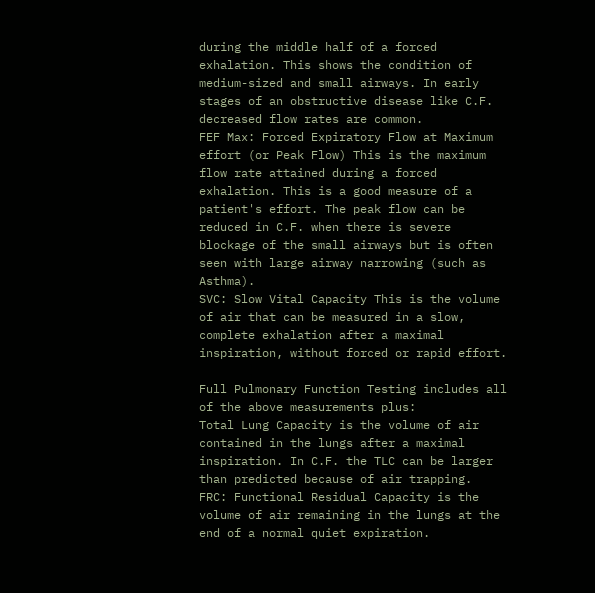during the middle half of a forced exhalation. This shows the condition of medium-sized and small airways. In early stages of an obstructive disease like C.F. decreased flow rates are common.
FEF Max: Forced Expiratory Flow at Maximum effort (or Peak Flow) This is the maximum flow rate attained during a forced exhalation. This is a good measure of a patient's effort. The peak flow can be reduced in C.F. when there is severe blockage of the small airways but is often seen with large airway narrowing (such as Asthma).
SVC: Slow Vital Capacity This is the volume of air that can be measured in a slow, complete exhalation after a maximal inspiration, without forced or rapid effort.

Full Pulmonary Function Testing includes all of the above measurements plus:
Total Lung Capacity is the volume of air contained in the lungs after a maximal inspiration. In C.F. the TLC can be larger than predicted because of air trapping.
FRC: Functional Residual Capacity is the volume of air remaining in the lungs at the end of a normal quiet expiration.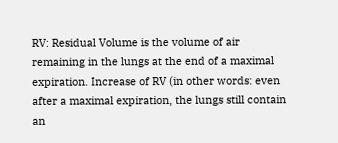RV: Residual Volume is the volume of air remaining in the lungs at the end of a maximal expiration. Increase of RV (in other words: even after a maximal expiration, the lungs still contain an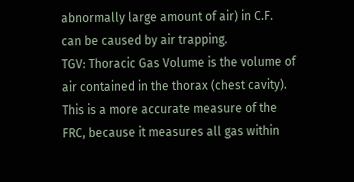abnormally large amount of air) in C.F. can be caused by air trapping.
TGV: Thoracic Gas Volume is the volume of air contained in the thorax (chest cavity). This is a more accurate measure of the FRC, because it measures all gas within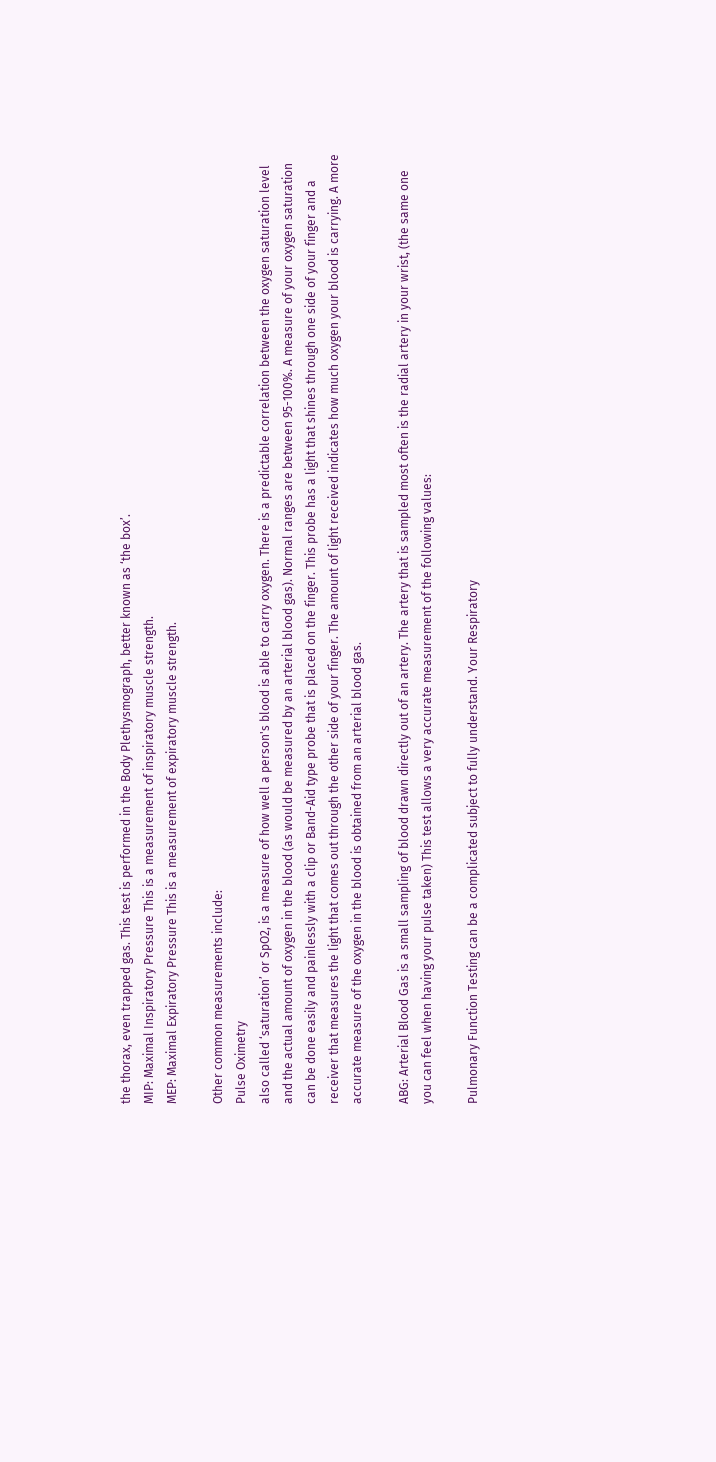the thorax, even trapped gas. This test is performed in the Body Plethysmograph, better known as ‘the box’.
MIP: Maximal Inspiratory Pressure This is a measurement of inspiratory muscle strength.
MEP: Maximal Expiratory Pressure This is a measurement of expiratory muscle strength.

Other common measurements include:
Pulse Oximetry
also called ‘saturation’ or SpO2, is a measure of how well a person's blood is able to carry oxygen. There is a predictable correlation between the oxygen saturation level and the actual amount of oxygen in the blood (as would be measured by an arterial blood gas). Normal ranges are between 95-100%. A measure of your oxygen saturation can be done easily and painlessly with a clip or Band-Aid type probe that is placed on the finger. This probe has a light that shines through one side of your finger and a receiver that measures the light that comes out through the other side of your finger. The amount of light received indicates how much oxygen your blood is carrying. A more accurate measure of the oxygen in the blood is obtained from an arterial blood gas.

ABG: Arterial Blood Gas is a small sampling of blood drawn directly out of an artery. The artery that is sampled most often is the radial artery in your wrist, (the same one you can feel when having your pulse taken) This test allows a very accurate measurement of the following values:

Pulmonary Function Testing can be a complicated subject to fully understand. Your Respiratory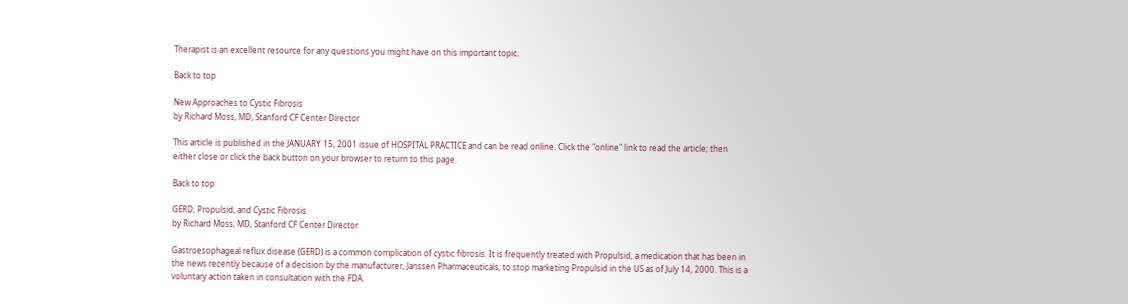Therapist is an excellent resource for any questions you might have on this important topic.

Back to top

New Approaches to Cystic Fibrosis
by Richard Moss, MD, Stanford CF Center Director

This article is published in the JANUARY 15, 2001 issue of HOSPITAL PRACTICE and can be read online. Click the "online" link to read the article; then either close or click the back button on your browser to return to this page.

Back to top

GERD, Propulsid, and Cystic Fibrosis
by Richard Moss, MD, Stanford CF Center Director

Gastroesophageal reflux disease (GERD) is a common complication of cystic fibrosis. It is frequently treated with Propulsid, a medication that has been in the news recently because of a decision by the manufacturer, Janssen Pharmaceuticals, to stop marketing Propulsid in the US as of July 14, 2000. This is a voluntary action taken in consultation with the FDA.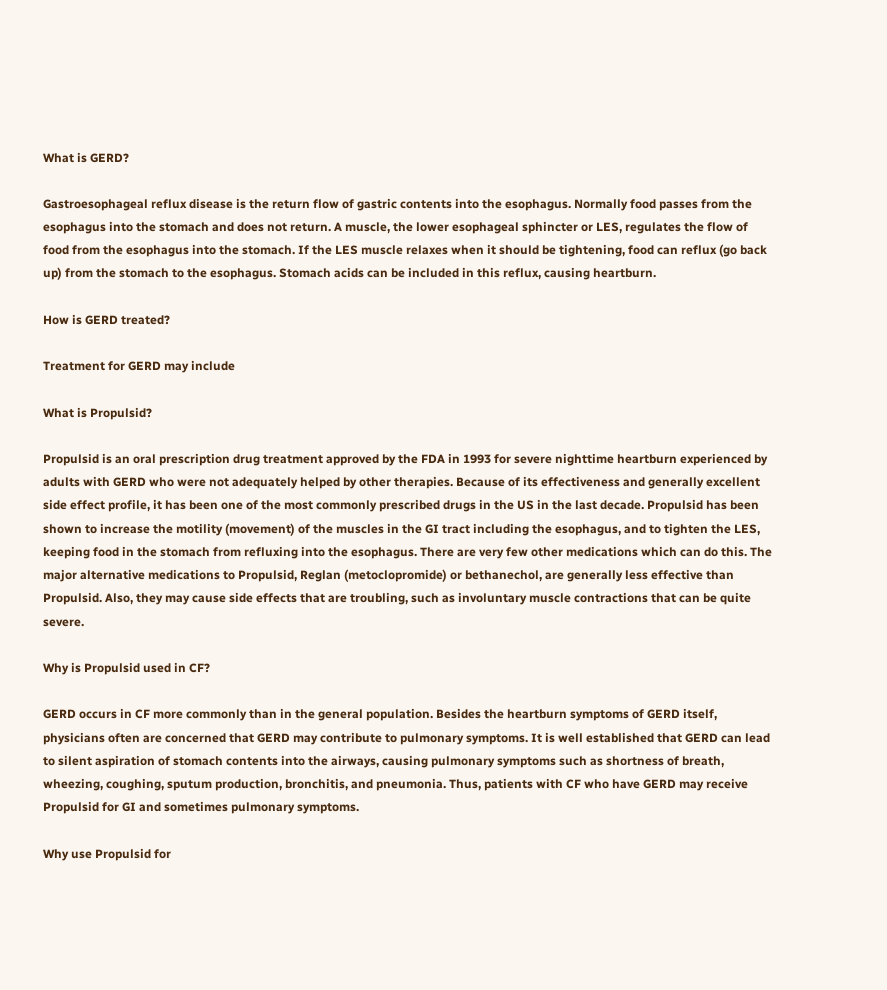What is GERD?

Gastroesophageal reflux disease is the return flow of gastric contents into the esophagus. Normally food passes from the esophagus into the stomach and does not return. A muscle, the lower esophageal sphincter or LES, regulates the flow of food from the esophagus into the stomach. If the LES muscle relaxes when it should be tightening, food can reflux (go back up) from the stomach to the esophagus. Stomach acids can be included in this reflux, causing heartburn.

How is GERD treated?

Treatment for GERD may include

What is Propulsid?

Propulsid is an oral prescription drug treatment approved by the FDA in 1993 for severe nighttime heartburn experienced by adults with GERD who were not adequately helped by other therapies. Because of its effectiveness and generally excellent side effect profile, it has been one of the most commonly prescribed drugs in the US in the last decade. Propulsid has been shown to increase the motility (movement) of the muscles in the GI tract including the esophagus, and to tighten the LES, keeping food in the stomach from refluxing into the esophagus. There are very few other medications which can do this. The major alternative medications to Propulsid, Reglan (metoclopromide) or bethanechol, are generally less effective than Propulsid. Also, they may cause side effects that are troubling, such as involuntary muscle contractions that can be quite severe.

Why is Propulsid used in CF?

GERD occurs in CF more commonly than in the general population. Besides the heartburn symptoms of GERD itself, physicians often are concerned that GERD may contribute to pulmonary symptoms. It is well established that GERD can lead to silent aspiration of stomach contents into the airways, causing pulmonary symptoms such as shortness of breath, wheezing, coughing, sputum production, bronchitis, and pneumonia. Thus, patients with CF who have GERD may receive Propulsid for GI and sometimes pulmonary symptoms.

Why use Propulsid for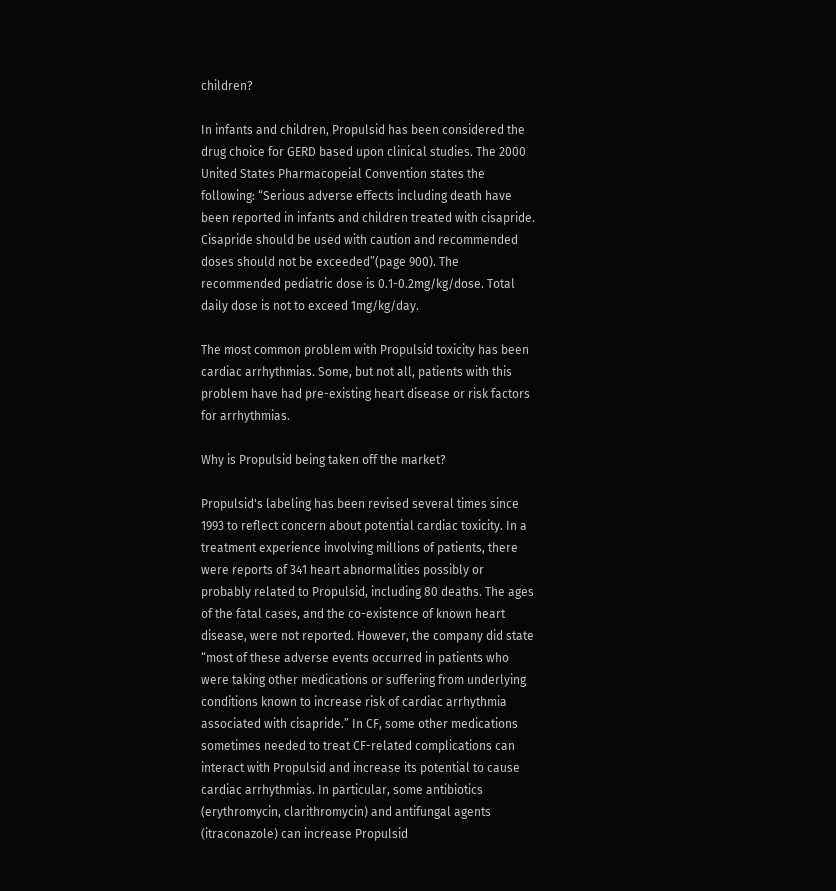children?

In infants and children, Propulsid has been considered the drug choice for GERD based upon clinical studies. The 2000 United States Pharmacopeial Convention states the following: “Serious adverse effects including death have been reported in infants and children treated with cisapride. Cisapride should be used with caution and recommended doses should not be exceeded”(page 900). The recommended pediatric dose is 0.1-0.2mg/kg/dose. Total daily dose is not to exceed 1mg/kg/day.

The most common problem with Propulsid toxicity has been cardiac arrhythmias. Some, but not all, patients with this problem have had pre-existing heart disease or risk factors for arrhythmias.

Why is Propulsid being taken off the market?

Propulsid's labeling has been revised several times since 1993 to reflect concern about potential cardiac toxicity. In a treatment experience involving millions of patients, there were reports of 341 heart abnormalities possibly or probably related to Propulsid, including 80 deaths. The ages of the fatal cases, and the co-existence of known heart disease, were not reported. However, the company did state “most of these adverse events occurred in patients who were taking other medications or suffering from underlying conditions known to increase risk of cardiac arrhythmia associated with cisapride.” In CF, some other medications sometimes needed to treat CF-related complications can interact with Propulsid and increase its potential to cause cardiac arrhythmias. In particular, some antibiotics (erythromycin, clarithromycin) and antifungal agents (itraconazole) can increase Propulsid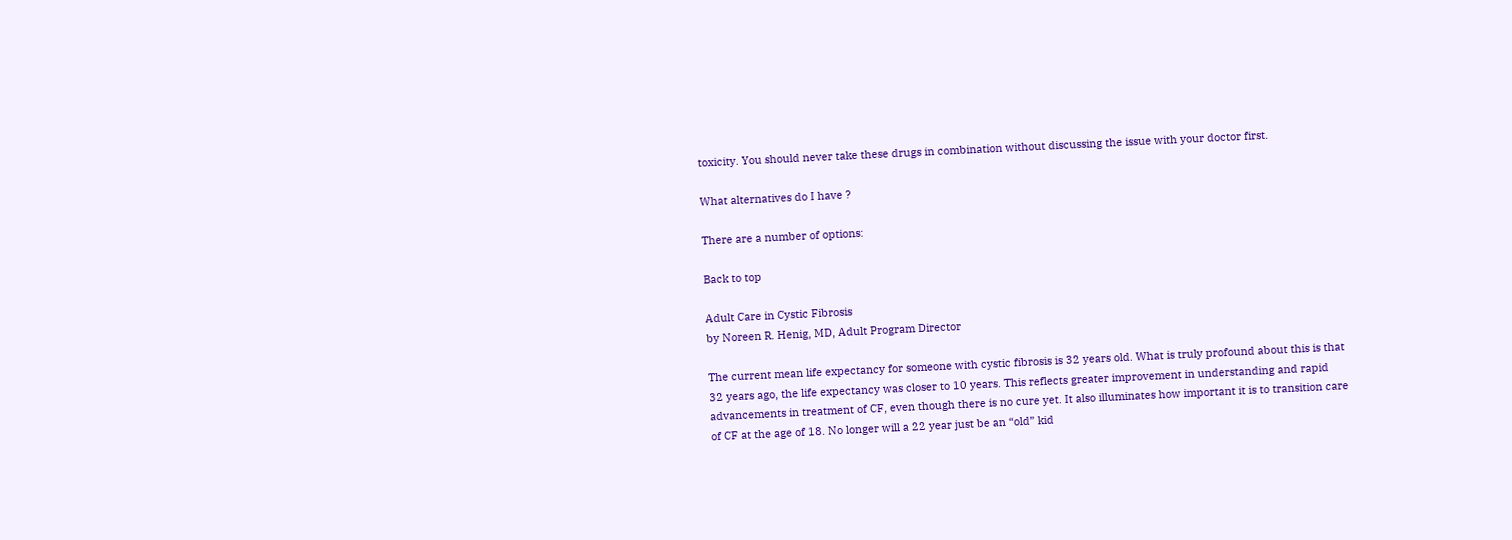toxicity. You should never take these drugs in combination without discussing the issue with your doctor first.

What alternatives do I have ?

There are a number of options:

Back to top

Adult Care in Cystic Fibrosis
by Noreen R. Henig, MD, Adult Program Director

The current mean life expectancy for someone with cystic fibrosis is 32 years old. What is truly profound about this is that 32 years ago, the life expectancy was closer to 10 years. This reflects greater improvement in understanding and rapid advancements in treatment of CF, even though there is no cure yet. It also illuminates how important it is to transition care of CF at the age of 18. No longer will a 22 year just be an “old” kid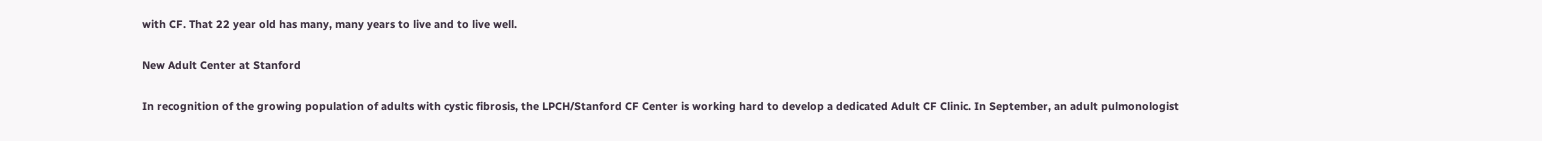with CF. That 22 year old has many, many years to live and to live well.

New Adult Center at Stanford

In recognition of the growing population of adults with cystic fibrosis, the LPCH/Stanford CF Center is working hard to develop a dedicated Adult CF Clinic. In September, an adult pulmonologist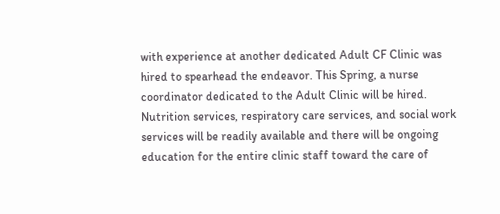with experience at another dedicated Adult CF Clinic was hired to spearhead the endeavor. This Spring, a nurse coordinator dedicated to the Adult Clinic will be hired. Nutrition services, respiratory care services, and social work services will be readily available and there will be ongoing education for the entire clinic staff toward the care of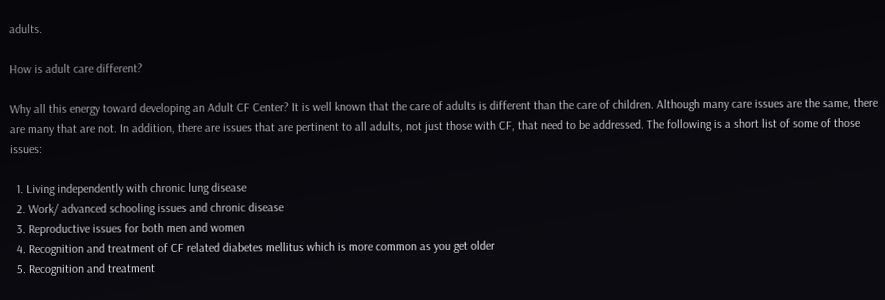adults.

How is adult care different?

Why all this energy toward developing an Adult CF Center? It is well known that the care of adults is different than the care of children. Although many care issues are the same, there are many that are not. In addition, there are issues that are pertinent to all adults, not just those with CF, that need to be addressed. The following is a short list of some of those issues:

  1. Living independently with chronic lung disease
  2. Work/ advanced schooling issues and chronic disease
  3. Reproductive issues for both men and women
  4. Recognition and treatment of CF related diabetes mellitus which is more common as you get older
  5. Recognition and treatment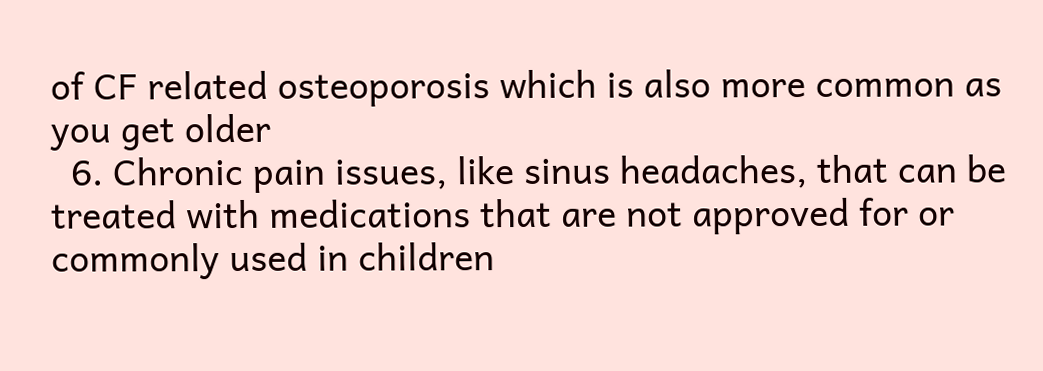of CF related osteoporosis which is also more common as you get older
  6. Chronic pain issues, like sinus headaches, that can be treated with medications that are not approved for or commonly used in children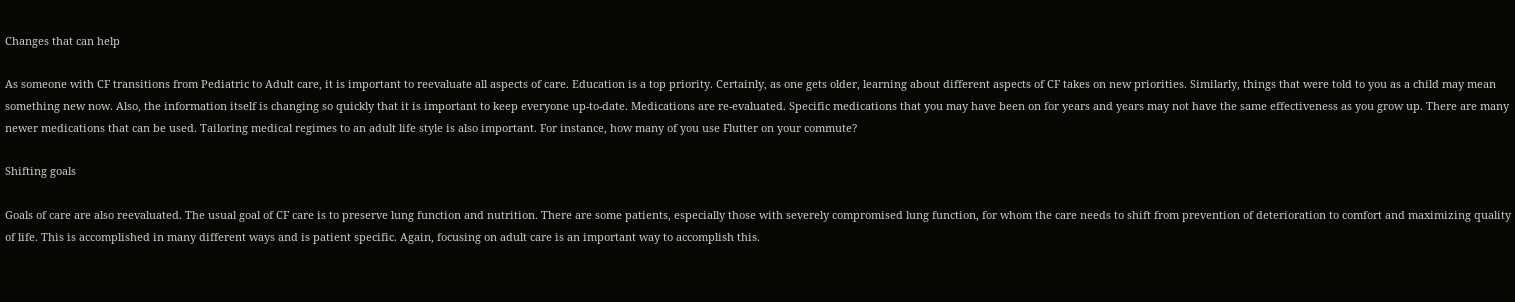Changes that can help

As someone with CF transitions from Pediatric to Adult care, it is important to reevaluate all aspects of care. Education is a top priority. Certainly, as one gets older, learning about different aspects of CF takes on new priorities. Similarly, things that were told to you as a child may mean something new now. Also, the information itself is changing so quickly that it is important to keep everyone up-to-date. Medications are re-evaluated. Specific medications that you may have been on for years and years may not have the same effectiveness as you grow up. There are many newer medications that can be used. Tailoring medical regimes to an adult life style is also important. For instance, how many of you use Flutter on your commute?

Shifting goals

Goals of care are also reevaluated. The usual goal of CF care is to preserve lung function and nutrition. There are some patients, especially those with severely compromised lung function, for whom the care needs to shift from prevention of deterioration to comfort and maximizing quality of life. This is accomplished in many different ways and is patient specific. Again, focusing on adult care is an important way to accomplish this.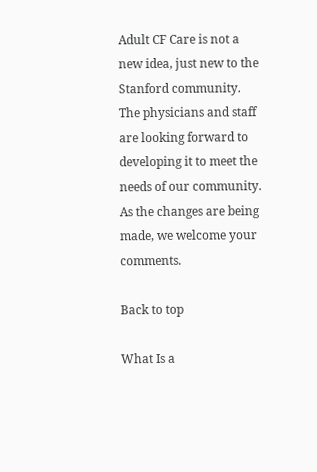Adult CF Care is not a new idea, just new to the Stanford community. The physicians and staff are looking forward to developing it to meet the needs of our community. As the changes are being made, we welcome your comments.

Back to top

What Is a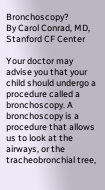Bronchoscopy?
By Carol Conrad, MD, Stanford CF Center

Your doctor may advise you that your child should undergo a procedure called a bronchoscopy. A bronchoscopy is a procedure that allows us to look at the airways, or the tracheobronchial tree,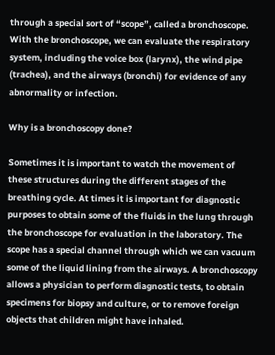through a special sort of “scope”, called a bronchoscope. With the bronchoscope, we can evaluate the respiratory system, including the voice box (larynx), the wind pipe (trachea), and the airways (bronchi) for evidence of any abnormality or infection.

Why is a bronchoscopy done?

Sometimes it is important to watch the movement of these structures during the different stages of the breathing cycle. At times it is important for diagnostic purposes to obtain some of the fluids in the lung through the bronchoscope for evaluation in the laboratory. The scope has a special channel through which we can vacuum some of the liquid lining from the airways. A bronchoscopy allows a physician to perform diagnostic tests, to obtain specimens for biopsy and culture, or to remove foreign objects that children might have inhaled.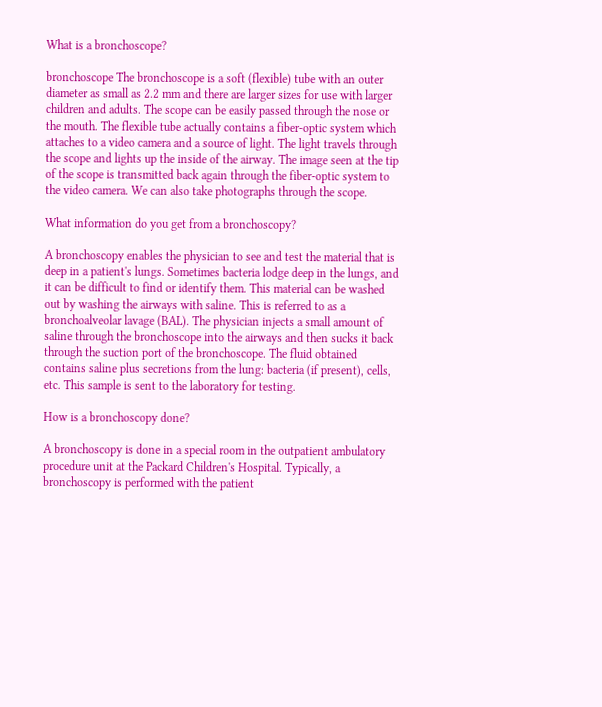What is a bronchoscope?

bronchoscope The bronchoscope is a soft (flexible) tube with an outer diameter as small as 2.2 mm and there are larger sizes for use with larger children and adults. The scope can be easily passed through the nose or the mouth. The flexible tube actually contains a fiber-optic system which attaches to a video camera and a source of light. The light travels through the scope and lights up the inside of the airway. The image seen at the tip of the scope is transmitted back again through the fiber-optic system to the video camera. We can also take photographs through the scope.

What information do you get from a bronchoscopy?

A bronchoscopy enables the physician to see and test the material that is deep in a patient's lungs. Sometimes bacteria lodge deep in the lungs, and it can be difficult to find or identify them. This material can be washed out by washing the airways with saline. This is referred to as a bronchoalveolar lavage (BAL). The physician injects a small amount of saline through the bronchoscope into the airways and then sucks it back through the suction port of the bronchoscope. The fluid obtained contains saline plus secretions from the lung: bacteria (if present), cells, etc. This sample is sent to the laboratory for testing.

How is a bronchoscopy done?

A bronchoscopy is done in a special room in the outpatient ambulatory procedure unit at the Packard Children's Hospital. Typically, a bronchoscopy is performed with the patient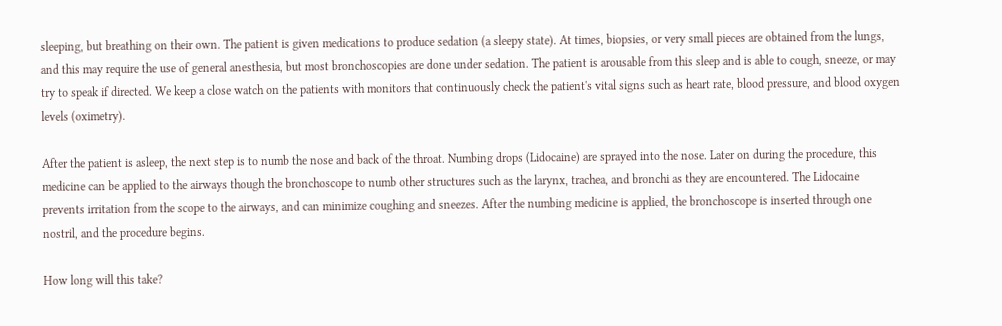sleeping, but breathing on their own. The patient is given medications to produce sedation (a sleepy state). At times, biopsies, or very small pieces are obtained from the lungs, and this may require the use of general anesthesia, but most bronchoscopies are done under sedation. The patient is arousable from this sleep and is able to cough, sneeze, or may try to speak if directed. We keep a close watch on the patients with monitors that continuously check the patient's vital signs such as heart rate, blood pressure, and blood oxygen levels (oximetry).

After the patient is asleep, the next step is to numb the nose and back of the throat. Numbing drops (Lidocaine) are sprayed into the nose. Later on during the procedure, this medicine can be applied to the airways though the bronchoscope to numb other structures such as the larynx, trachea, and bronchi as they are encountered. The Lidocaine prevents irritation from the scope to the airways, and can minimize coughing and sneezes. After the numbing medicine is applied, the bronchoscope is inserted through one nostril, and the procedure begins.

How long will this take?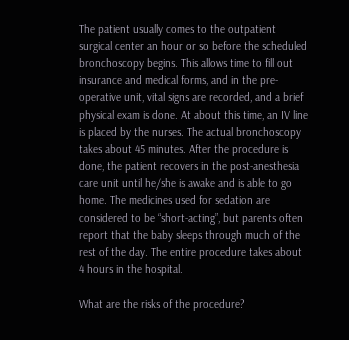The patient usually comes to the outpatient surgical center an hour or so before the scheduled bronchoscopy begins. This allows time to fill out insurance and medical forms, and in the pre-operative unit, vital signs are recorded, and a brief physical exam is done. At about this time, an IV line is placed by the nurses. The actual bronchoscopy takes about 45 minutes. After the procedure is done, the patient recovers in the post-anesthesia care unit until he/she is awake and is able to go home. The medicines used for sedation are considered to be “short-acting”, but parents often report that the baby sleeps through much of the rest of the day. The entire procedure takes about 4 hours in the hospital.

What are the risks of the procedure?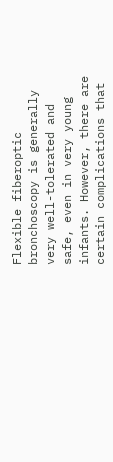Flexible fiberoptic bronchoscopy is generally very well-tolerated and safe, even in very young infants. However, there are certain complications that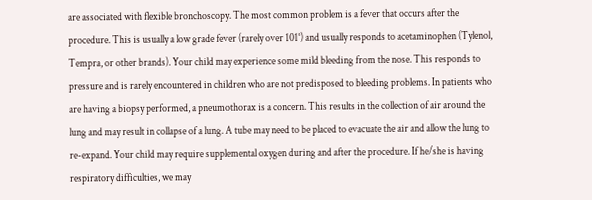are associated with flexible bronchoscopy. The most common problem is a fever that occurs after the procedure. This is usually a low grade fever (rarely over 101°) and usually responds to acetaminophen (Tylenol, Tempra, or other brands). Your child may experience some mild bleeding from the nose. This responds to pressure and is rarely encountered in children who are not predisposed to bleeding problems. In patients who are having a biopsy performed, a pneumothorax is a concern. This results in the collection of air around the lung and may result in collapse of a lung. A tube may need to be placed to evacuate the air and allow the lung to re-expand. Your child may require supplemental oxygen during and after the procedure. If he/she is having respiratory difficulties, we may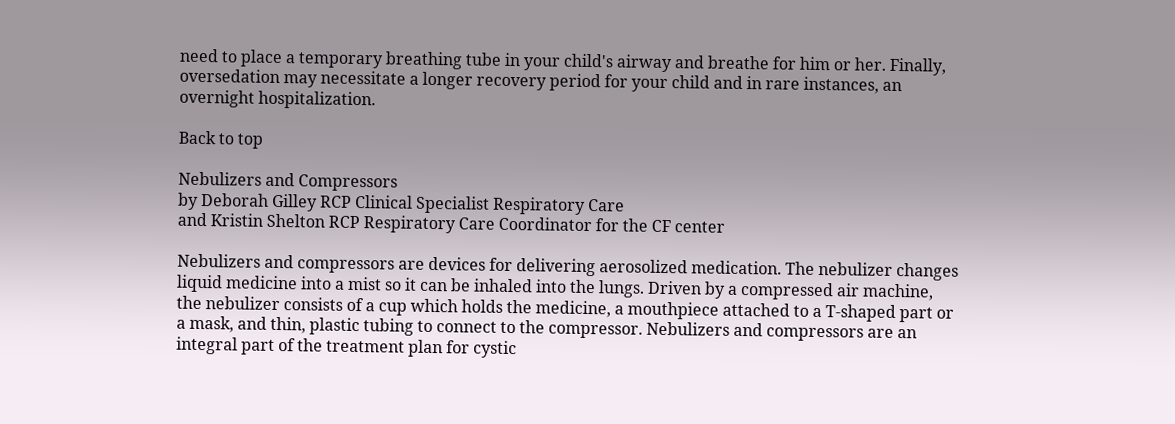need to place a temporary breathing tube in your child's airway and breathe for him or her. Finally, oversedation may necessitate a longer recovery period for your child and in rare instances, an overnight hospitalization.

Back to top

Nebulizers and Compressors
by Deborah Gilley RCP Clinical Specialist Respiratory Care
and Kristin Shelton RCP Respiratory Care Coordinator for the CF center

Nebulizers and compressors are devices for delivering aerosolized medication. The nebulizer changes liquid medicine into a mist so it can be inhaled into the lungs. Driven by a compressed air machine, the nebulizer consists of a cup which holds the medicine, a mouthpiece attached to a T-shaped part or a mask, and thin, plastic tubing to connect to the compressor. Nebulizers and compressors are an integral part of the treatment plan for cystic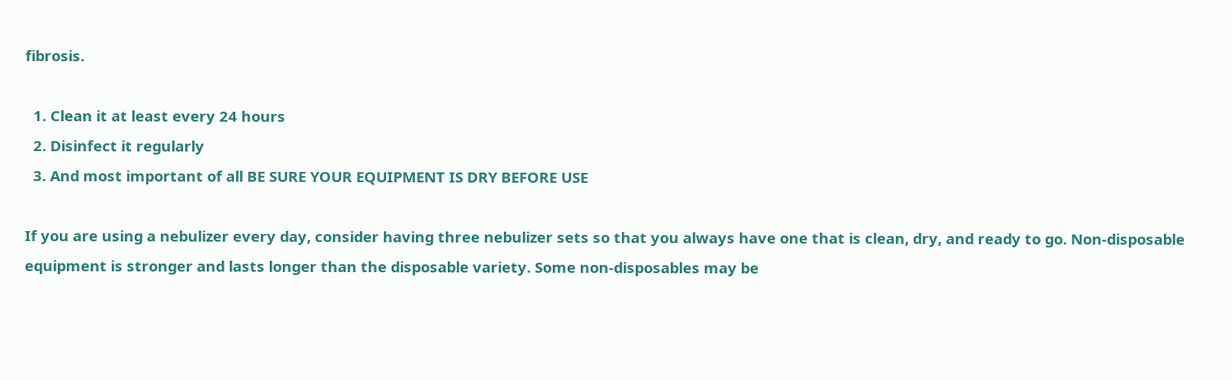fibrosis.

  1. Clean it at least every 24 hours
  2. Disinfect it regularly
  3. And most important of all BE SURE YOUR EQUIPMENT IS DRY BEFORE USE

If you are using a nebulizer every day, consider having three nebulizer sets so that you always have one that is clean, dry, and ready to go. Non-disposable equipment is stronger and lasts longer than the disposable variety. Some non-disposables may be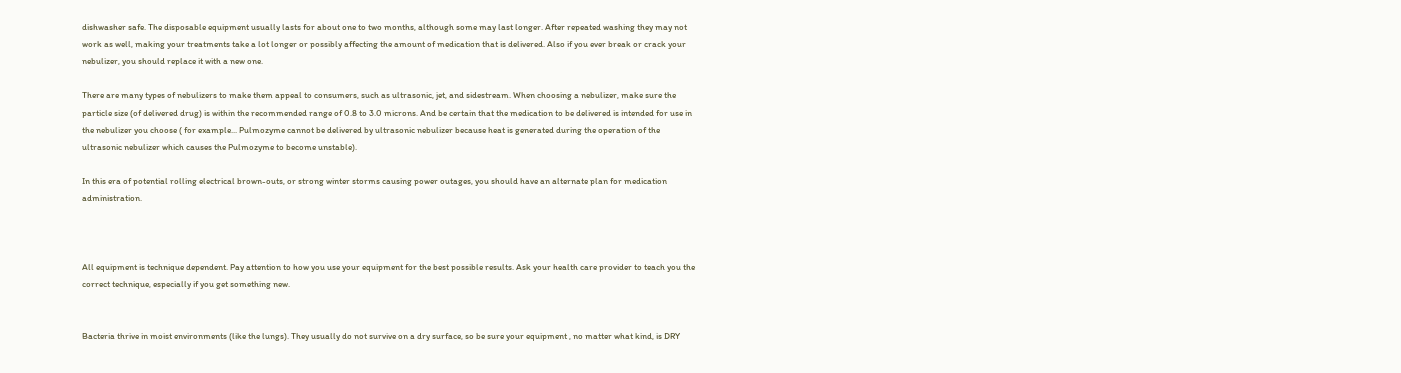dishwasher safe. The disposable equipment usually lasts for about one to two months, although some may last longer. After repeated washing they may not work as well, making your treatments take a lot longer or possibly affecting the amount of medication that is delivered. Also if you ever break or crack your nebulizer, you should replace it with a new one.

There are many types of nebulizers to make them appeal to consumers, such as ultrasonic, jet, and sidestream. When choosing a nebulizer, make sure the particle size (of delivered drug) is within the recommended range of 0.8 to 3.0 microns. And be certain that the medication to be delivered is intended for use in the nebulizer you choose ( for example... Pulmozyme cannot be delivered by ultrasonic nebulizer because heat is generated during the operation of the ultrasonic nebulizer which causes the Pulmozyme to become unstable).

In this era of potential rolling electrical brown-outs, or strong winter storms causing power outages, you should have an alternate plan for medication administration.



All equipment is technique dependent. Pay attention to how you use your equipment for the best possible results. Ask your health care provider to teach you the correct technique, especially if you get something new.


Bacteria thrive in moist environments (like the lungs). They usually do not survive on a dry surface, so be sure your equipment , no matter what kind, is DRY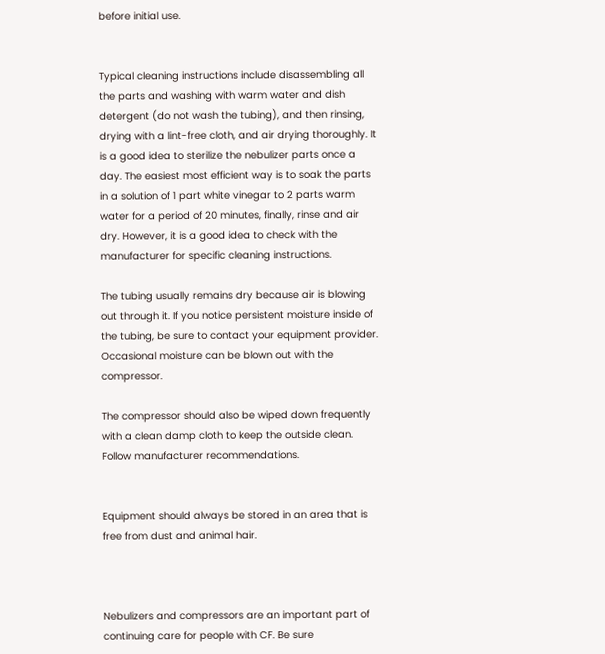before initial use.


Typical cleaning instructions include disassembling all the parts and washing with warm water and dish detergent (do not wash the tubing), and then rinsing, drying with a lint-free cloth, and air drying thoroughly. It is a good idea to sterilize the nebulizer parts once a day. The easiest most efficient way is to soak the parts in a solution of 1 part white vinegar to 2 parts warm water for a period of 20 minutes, finally, rinse and air dry. However, it is a good idea to check with the manufacturer for specific cleaning instructions.

The tubing usually remains dry because air is blowing out through it. If you notice persistent moisture inside of the tubing, be sure to contact your equipment provider. Occasional moisture can be blown out with the compressor.

The compressor should also be wiped down frequently with a clean damp cloth to keep the outside clean. Follow manufacturer recommendations.


Equipment should always be stored in an area that is free from dust and animal hair.



Nebulizers and compressors are an important part of continuing care for people with CF. Be sure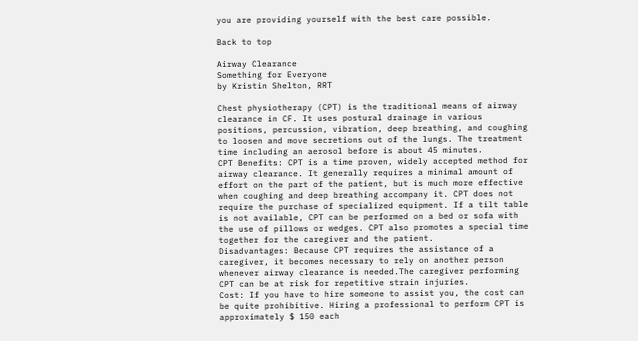you are providing yourself with the best care possible.

Back to top

Airway Clearance
Something for Everyone
by Kristin Shelton, RRT

Chest physiotherapy (CPT) is the traditional means of airway clearance in CF. It uses postural drainage in various positions, percussion, vibration, deep breathing, and coughing to loosen and move secretions out of the lungs. The treatment time including an aerosol before is about 45 minutes.
CPT Benefits: CPT is a time proven, widely accepted method for airway clearance. It generally requires a minimal amount of effort on the part of the patient, but is much more effective when coughing and deep breathing accompany it. CPT does not require the purchase of specialized equipment. If a tilt table is not available, CPT can be performed on a bed or sofa with the use of pillows or wedges. CPT also promotes a special time together for the caregiver and the patient.
Disadvantages: Because CPT requires the assistance of a caregiver, it becomes necessary to rely on another person whenever airway clearance is needed.The caregiver performing CPT can be at risk for repetitive strain injuries.
Cost: If you have to hire someone to assist you, the cost can be quite prohibitive. Hiring a professional to perform CPT is approximately $ 150 each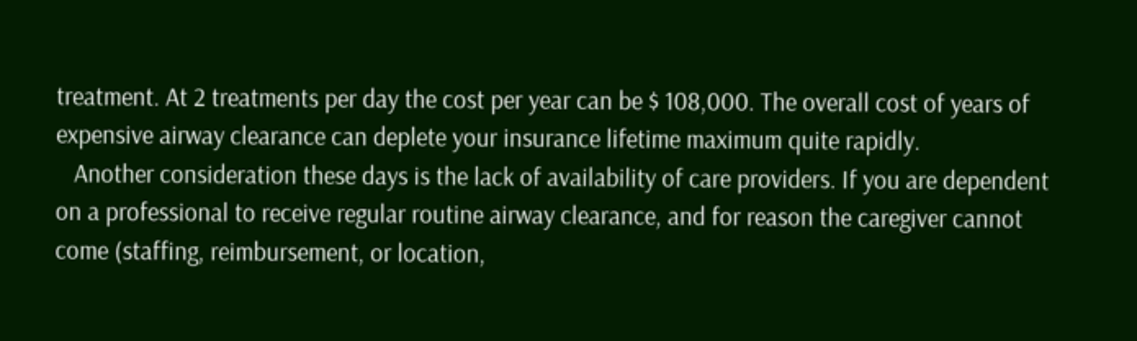treatment. At 2 treatments per day the cost per year can be $ 108,000. The overall cost of years of expensive airway clearance can deplete your insurance lifetime maximum quite rapidly.
   Another consideration these days is the lack of availability of care providers. If you are dependent on a professional to receive regular routine airway clearance, and for reason the caregiver cannot come (staffing, reimbursement, or location,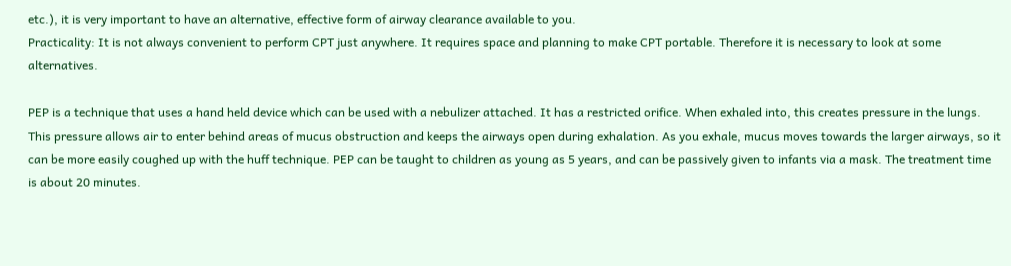etc.), it is very important to have an alternative, effective form of airway clearance available to you.
Practicality: It is not always convenient to perform CPT just anywhere. It requires space and planning to make CPT portable. Therefore it is necessary to look at some alternatives.

PEP is a technique that uses a hand held device which can be used with a nebulizer attached. It has a restricted orifice. When exhaled into, this creates pressure in the lungs. This pressure allows air to enter behind areas of mucus obstruction and keeps the airways open during exhalation. As you exhale, mucus moves towards the larger airways, so it can be more easily coughed up with the huff technique. PEP can be taught to children as young as 5 years, and can be passively given to infants via a mask. The treatment time is about 20 minutes.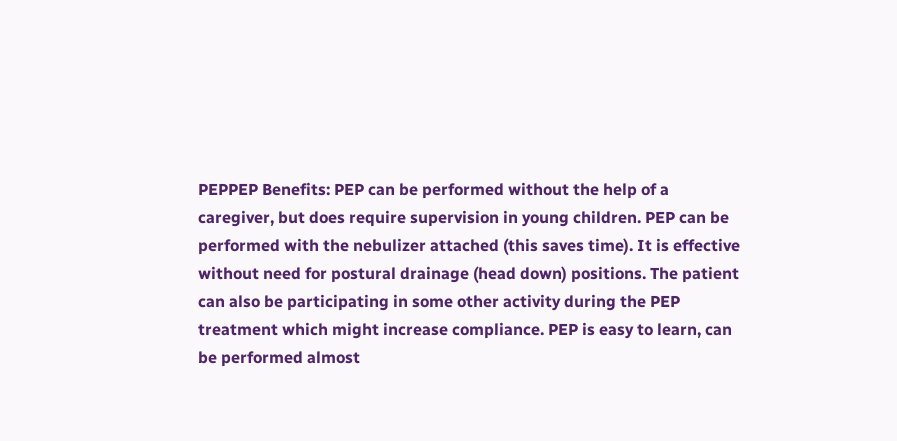PEPPEP Benefits: PEP can be performed without the help of a caregiver, but does require supervision in young children. PEP can be performed with the nebulizer attached (this saves time). It is effective without need for postural drainage (head down) positions. The patient can also be participating in some other activity during the PEP treatment which might increase compliance. PEP is easy to learn, can be performed almost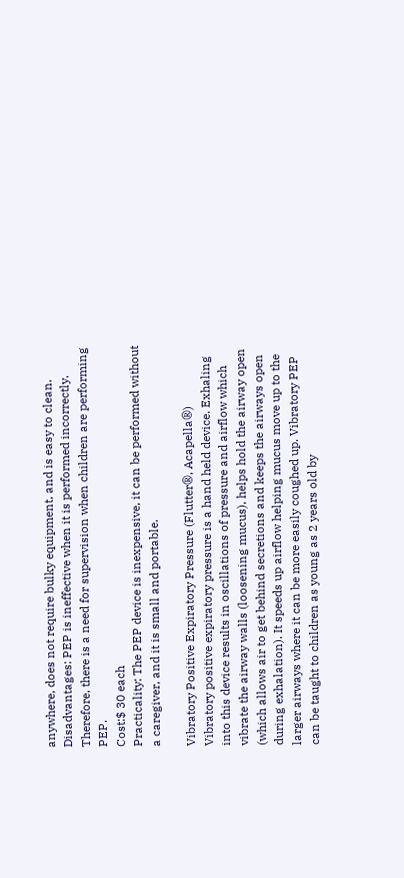anywhere, does not require bulky equipment, and is easy to clean.
Disadvantages: PEP is ineffective when it is performed incorrectly. Therefore, there is a need for supervision when children are performing PEP.
Cost:$ 30 each
Practicality: The PEP device is inexpensive, it can be performed without a caregiver, and it is small and portable.

Vibratory Positive Expiratory Pressure (Flutter®, Acapella®)
Vibratory positive expiratory pressure is a hand held device. Exhaling into this device results in oscillations of pressure and airflow which vibrate the airway walls (loosening mucus), helps hold the airway open (which allows air to get behind secretions and keeps the airways open during exhalation). It speeds up airflow helping mucus move up to the larger airways where it can be more easily coughed up. Vibratory PEP can be taught to children as young as 2 years old by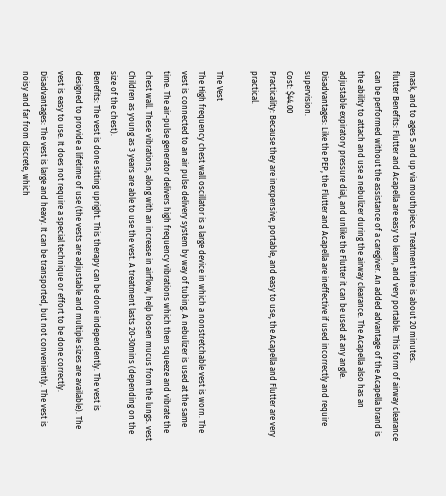mask, and to ages 5 and up via mouthpiece. Treatment time is about 20 minutes.
flutter Benefits: Flutter and Acapella are easy to learn, and very portable. This form of airway clearance can be performed without the assistance of a caregiver. An added advantage of the Acapella brand is the ability to attach and use a nebulizer during the airway clearance. The Acapella also has an adjustable expiratory pressure dial, and unlike the Flutter it can be used at any angle.
Disadvantages: Like the PEP, the Flutter and Acapella are ineffective if used incorrectly and require supervision.
Cost: $44.00
Practicality: Because they are inexpensive, portable, and easy to use, the Acapella and Flutter are very practical.

The Vest
The High frequency chest wall oscillator is a large device in which a nonstretchable vest is worn. The vest is connected to an air pulse delivery system by way of tubing. A nebulizer is used at the same time. The air-pulse generator delivers high frequency vibrations which then squeeze and vibrate the chest wall. These vibrations, along with an increase in airflow, help loosen mucus from the lungs. vest Children as young as 3 years are able to use the vest. A treatment lasts 20-30mins (depending on the size of the chest).
Benefits: The vest is done sitting upright. This therapy can be done independently. The vest is designed to provide a lifetime of use (the vests are adjustable and multiple sizes are available). The vest is easy to use. It does not require a special technique or effort to be done correctly.
Disadvantages: The vest is large and heavy. It can be transported, but not conveniently. The vest is noisy and far from discrete, which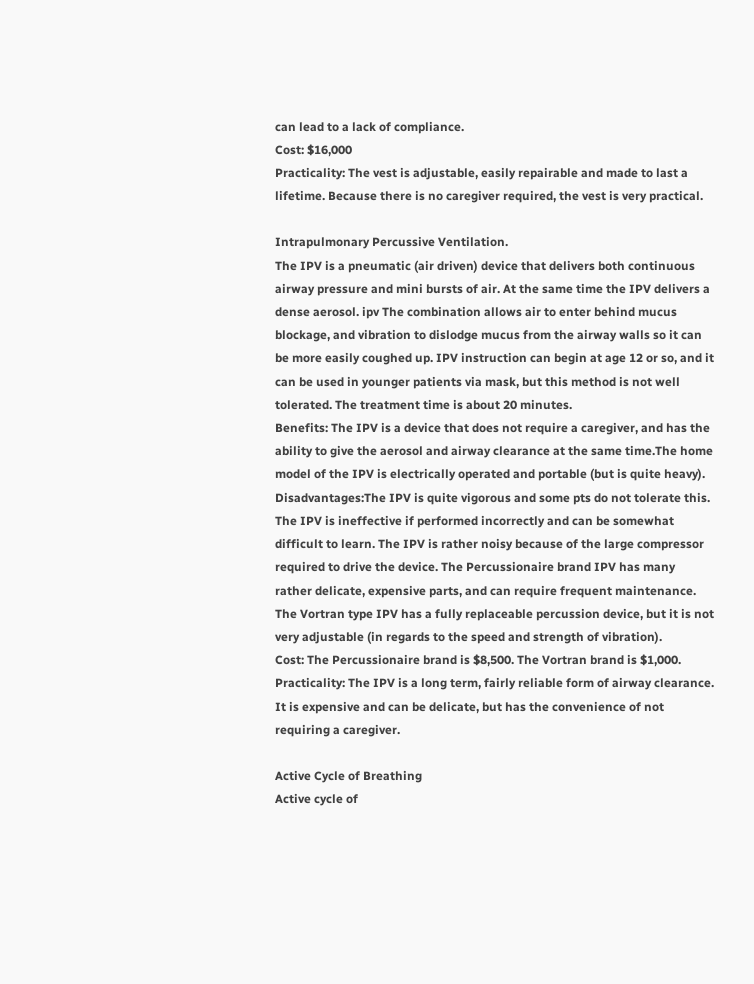can lead to a lack of compliance.
Cost: $16,000
Practicality: The vest is adjustable, easily repairable and made to last a lifetime. Because there is no caregiver required, the vest is very practical.

Intrapulmonary Percussive Ventilation.
The IPV is a pneumatic (air driven) device that delivers both continuous airway pressure and mini bursts of air. At the same time the IPV delivers a dense aerosol. ipv The combination allows air to enter behind mucus blockage, and vibration to dislodge mucus from the airway walls so it can be more easily coughed up. IPV instruction can begin at age 12 or so, and it can be used in younger patients via mask, but this method is not well tolerated. The treatment time is about 20 minutes.
Benefits: The IPV is a device that does not require a caregiver, and has the ability to give the aerosol and airway clearance at the same time.The home model of the IPV is electrically operated and portable (but is quite heavy).
Disadvantages:The IPV is quite vigorous and some pts do not tolerate this. The IPV is ineffective if performed incorrectly and can be somewhat difficult to learn. The IPV is rather noisy because of the large compressor required to drive the device. The Percussionaire brand IPV has many rather delicate, expensive parts, and can require frequent maintenance. The Vortran type IPV has a fully replaceable percussion device, but it is not very adjustable (in regards to the speed and strength of vibration).
Cost: The Percussionaire brand is $8,500. The Vortran brand is $1,000.
Practicality: The IPV is a long term, fairly reliable form of airway clearance. It is expensive and can be delicate, but has the convenience of not requiring a caregiver.

Active Cycle of Breathing
Active cycle of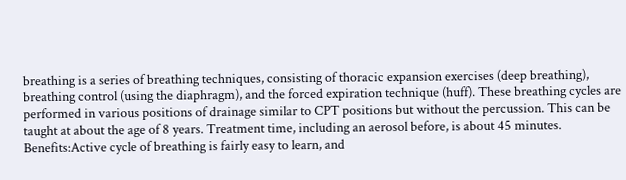breathing is a series of breathing techniques, consisting of thoracic expansion exercises (deep breathing), breathing control (using the diaphragm), and the forced expiration technique (huff). These breathing cycles are performed in various positions of drainage similar to CPT positions but without the percussion. This can be taught at about the age of 8 years. Treatment time, including an aerosol before, is about 45 minutes.
Benefits:Active cycle of breathing is fairly easy to learn, and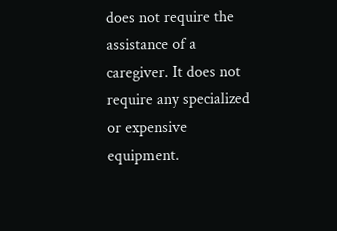does not require the assistance of a caregiver. It does not require any specialized or expensive equipment.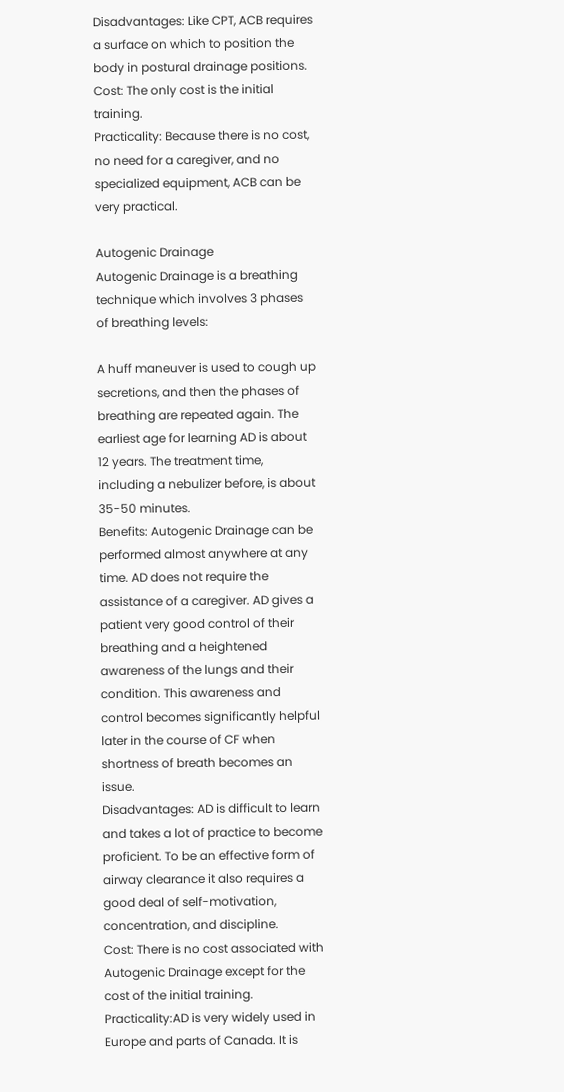Disadvantages: Like CPT, ACB requires a surface on which to position the body in postural drainage positions.
Cost: The only cost is the initial training.
Practicality: Because there is no cost, no need for a caregiver, and no specialized equipment, ACB can be very practical.

Autogenic Drainage
Autogenic Drainage is a breathing technique which involves 3 phases of breathing levels:

A huff maneuver is used to cough up secretions, and then the phases of breathing are repeated again. The earliest age for learning AD is about 12 years. The treatment time, including a nebulizer before, is about 35-50 minutes.
Benefits: Autogenic Drainage can be performed almost anywhere at any time. AD does not require the assistance of a caregiver. AD gives a patient very good control of their breathing and a heightened awareness of the lungs and their condition. This awareness and control becomes significantly helpful later in the course of CF when shortness of breath becomes an issue.
Disadvantages: AD is difficult to learn and takes a lot of practice to become proficient. To be an effective form of airway clearance it also requires a good deal of self-motivation, concentration, and discipline.
Cost: There is no cost associated with Autogenic Drainage except for the cost of the initial training.
Practicality:AD is very widely used in Europe and parts of Canada. It is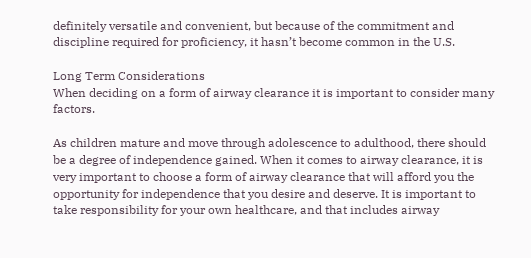definitely versatile and convenient, but because of the commitment and discipline required for proficiency, it hasn’t become common in the U.S.

Long Term Considerations
When deciding on a form of airway clearance it is important to consider many factors.

As children mature and move through adolescence to adulthood, there should be a degree of independence gained. When it comes to airway clearance, it is very important to choose a form of airway clearance that will afford you the opportunity for independence that you desire and deserve. It is important to take responsibility for your own healthcare, and that includes airway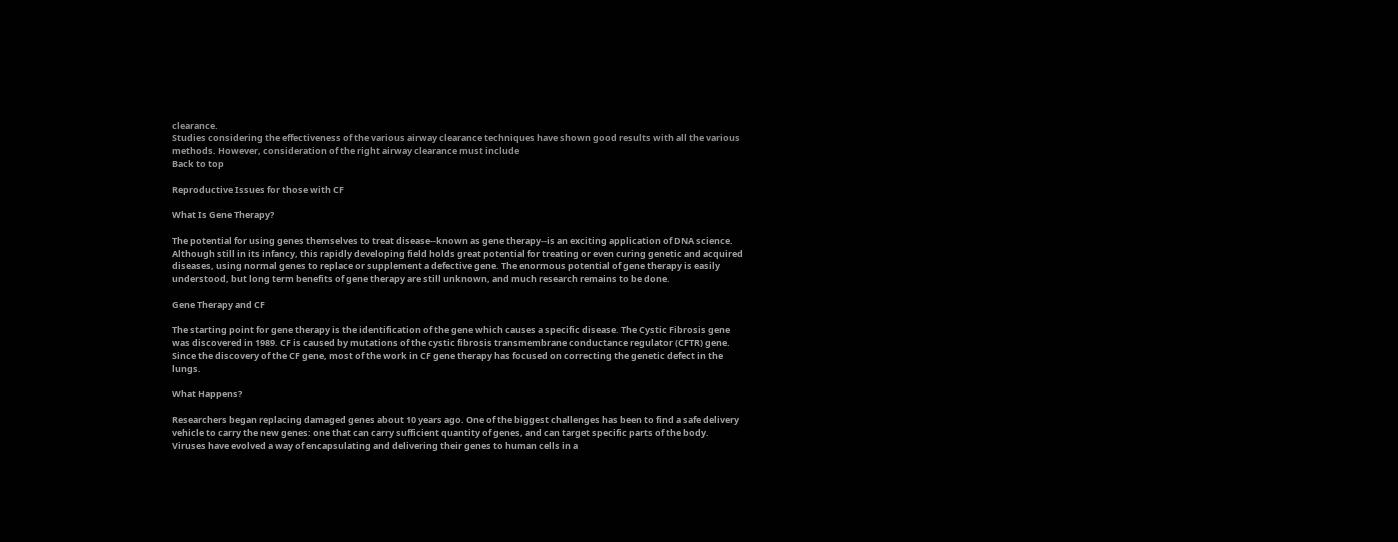clearance.
Studies considering the effectiveness of the various airway clearance techniques have shown good results with all the various methods. However, consideration of the right airway clearance must include
Back to top

Reproductive Issues for those with CF

What Is Gene Therapy?

The potential for using genes themselves to treat disease--known as gene therapy--is an exciting application of DNA science. Although still in its infancy, this rapidly developing field holds great potential for treating or even curing genetic and acquired diseases, using normal genes to replace or supplement a defective gene. The enormous potential of gene therapy is easily understood, but long term benefits of gene therapy are still unknown, and much research remains to be done.

Gene Therapy and CF

The starting point for gene therapy is the identification of the gene which causes a specific disease. The Cystic Fibrosis gene was discovered in 1989. CF is caused by mutations of the cystic fibrosis transmembrane conductance regulator (CFTR) gene. Since the discovery of the CF gene, most of the work in CF gene therapy has focused on correcting the genetic defect in the lungs.

What Happens?

Researchers began replacing damaged genes about 10 years ago. One of the biggest challenges has been to find a safe delivery vehicle to carry the new genes: one that can carry sufficient quantity of genes, and can target specific parts of the body. Viruses have evolved a way of encapsulating and delivering their genes to human cells in a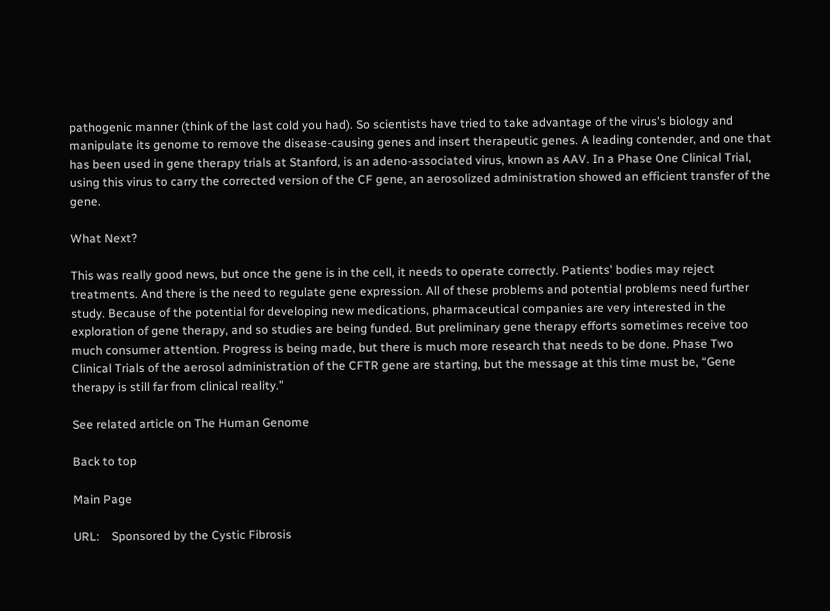pathogenic manner (think of the last cold you had). So scientists have tried to take advantage of the virus's biology and manipulate its genome to remove the disease-causing genes and insert therapeutic genes. A leading contender, and one that has been used in gene therapy trials at Stanford, is an adeno-associated virus, known as AAV. In a Phase One Clinical Trial, using this virus to carry the corrected version of the CF gene, an aerosolized administration showed an efficient transfer of the gene.

What Next?

This was really good news, but once the gene is in the cell, it needs to operate correctly. Patients' bodies may reject treatments. And there is the need to regulate gene expression. All of these problems and potential problems need further study. Because of the potential for developing new medications, pharmaceutical companies are very interested in the exploration of gene therapy, and so studies are being funded. But preliminary gene therapy efforts sometimes receive too much consumer attention. Progress is being made, but there is much more research that needs to be done. Phase Two Clinical Trials of the aerosol administration of the CFTR gene are starting, but the message at this time must be, “Gene therapy is still far from clinical reality.”

See related article on The Human Genome

Back to top

Main Page

URL:    Sponsored by the Cystic Fibrosis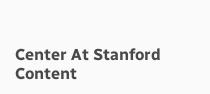Center At Stanford    Content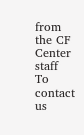from the CF Center staff
To contact us